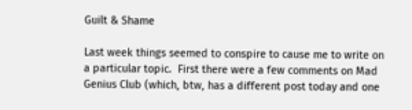Guilt & Shame

Last week things seemed to conspire to cause me to write on a particular topic.  First there were a few comments on Mad Genius Club (which, btw, has a different post today and one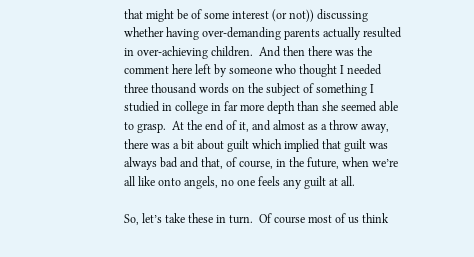that might be of some interest (or not)) discussing whether having over-demanding parents actually resulted in over-achieving children.  And then there was the comment here left by someone who thought I needed three thousand words on the subject of something I studied in college in far more depth than she seemed able to grasp.  At the end of it, and almost as a throw away, there was a bit about guilt which implied that guilt was always bad and that, of course, in the future, when we’re all like onto angels, no one feels any guilt at all.

So, let’s take these in turn.  Of course most of us think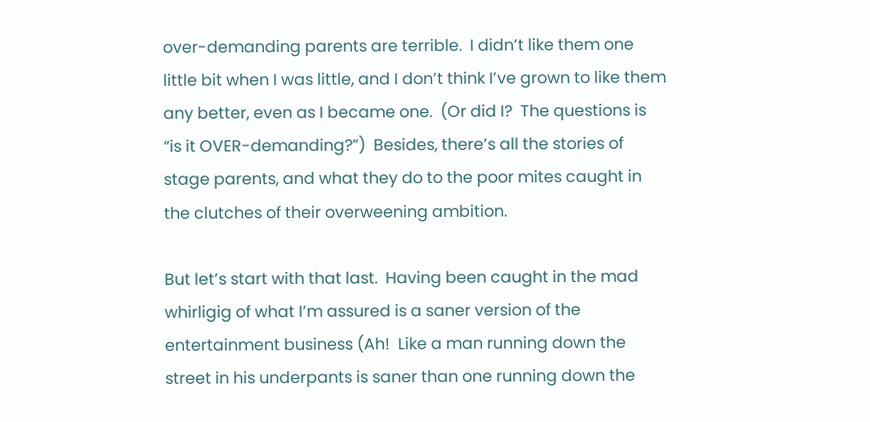over-demanding parents are terrible.  I didn’t like them one little bit when I was little, and I don’t think I’ve grown to like them any better, even as I became one.  (Or did I?  The questions is “is it OVER-demanding?”)  Besides, there’s all the stories of stage parents, and what they do to the poor mites caught in the clutches of their overweening ambition.

But let’s start with that last.  Having been caught in the mad whirligig of what I’m assured is a saner version of the entertainment business (Ah!  Like a man running down the street in his underpants is saner than one running down the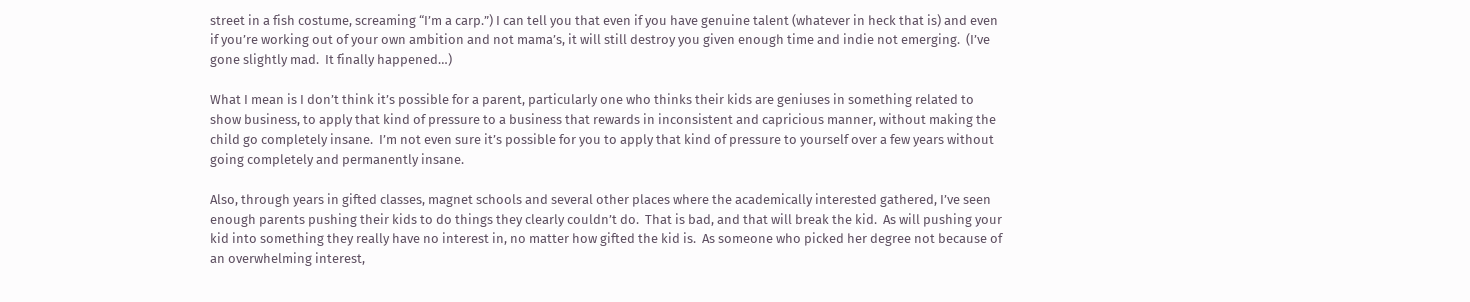street in a fish costume, screaming “I’m a carp.”) I can tell you that even if you have genuine talent (whatever in heck that is) and even if you’re working out of your own ambition and not mama’s, it will still destroy you given enough time and indie not emerging.  (I’ve gone slightly mad.  It finally happened…)

What I mean is I don’t think it’s possible for a parent, particularly one who thinks their kids are geniuses in something related to show business, to apply that kind of pressure to a business that rewards in inconsistent and capricious manner, without making the child go completely insane.  I’m not even sure it’s possible for you to apply that kind of pressure to yourself over a few years without going completely and permanently insane.

Also, through years in gifted classes, magnet schools and several other places where the academically interested gathered, I’ve seen enough parents pushing their kids to do things they clearly couldn’t do.  That is bad, and that will break the kid.  As will pushing your kid into something they really have no interest in, no matter how gifted the kid is.  As someone who picked her degree not because of an overwhelming interest,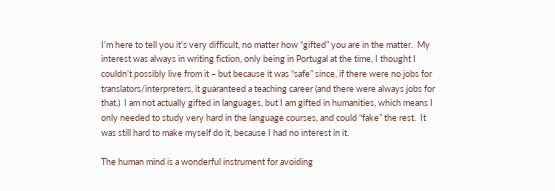I’m here to tell you it’s very difficult, no matter how “gifted” you are in the matter.  My interest was always in writing fiction, only being in Portugal at the time, I thought I couldn’t possibly live from it – but because it was “safe” since, if there were no jobs for translators/interpreters, it guaranteed a teaching career (and there were always jobs for that.)  I am not actually gifted in languages, but I am gifted in humanities, which means I only needed to study very hard in the language courses, and could “fake” the rest.  It was still hard to make myself do it, because I had no interest in it.

The human mind is a wonderful instrument for avoiding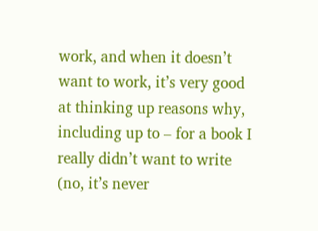work, and when it doesn’t want to work, it’s very good at thinking up reasons why, including up to – for a book I really didn’t want to write (no, it’s never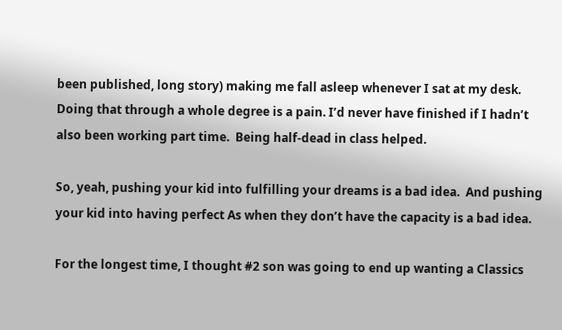been published, long story) making me fall asleep whenever I sat at my desk.  Doing that through a whole degree is a pain. I’d never have finished if I hadn’t also been working part time.  Being half-dead in class helped.

So, yeah, pushing your kid into fulfilling your dreams is a bad idea.  And pushing your kid into having perfect As when they don’t have the capacity is a bad idea.

For the longest time, I thought #2 son was going to end up wanting a Classics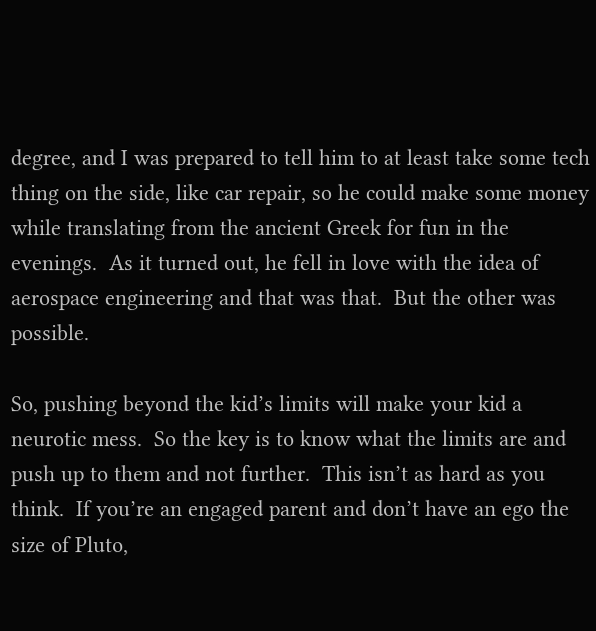degree, and I was prepared to tell him to at least take some tech thing on the side, like car repair, so he could make some money while translating from the ancient Greek for fun in the evenings.  As it turned out, he fell in love with the idea of aerospace engineering and that was that.  But the other was possible.

So, pushing beyond the kid’s limits will make your kid a neurotic mess.  So the key is to know what the limits are and push up to them and not further.  This isn’t as hard as you think.  If you’re an engaged parent and don’t have an ego the size of Pluto,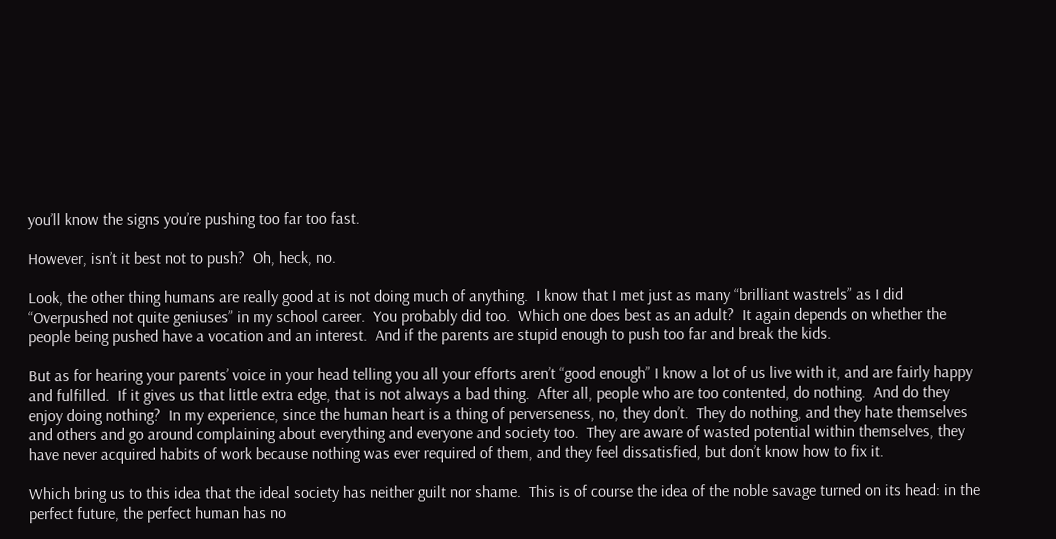you’ll know the signs you’re pushing too far too fast.

However, isn’t it best not to push?  Oh, heck, no.

Look, the other thing humans are really good at is not doing much of anything.  I know that I met just as many “brilliant wastrels” as I did “Overpushed not quite geniuses” in my school career.  You probably did too.  Which one does best as an adult?  It again depends on whether the people being pushed have a vocation and an interest.  And if the parents are stupid enough to push too far and break the kids.

But as for hearing your parents’ voice in your head telling you all your efforts aren’t “good enough” I know a lot of us live with it, and are fairly happy and fulfilled.  If it gives us that little extra edge, that is not always a bad thing.  After all, people who are too contented, do nothing.  And do they enjoy doing nothing?  In my experience, since the human heart is a thing of perverseness, no, they don’t.  They do nothing, and they hate themselves and others and go around complaining about everything and everyone and society too.  They are aware of wasted potential within themselves, they have never acquired habits of work because nothing was ever required of them, and they feel dissatisfied, but don’t know how to fix it.

Which bring us to this idea that the ideal society has neither guilt nor shame.  This is of course the idea of the noble savage turned on its head: in the perfect future, the perfect human has no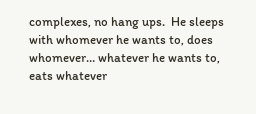complexes, no hang ups.  He sleeps with whomever he wants to, does whomever… whatever he wants to, eats whatever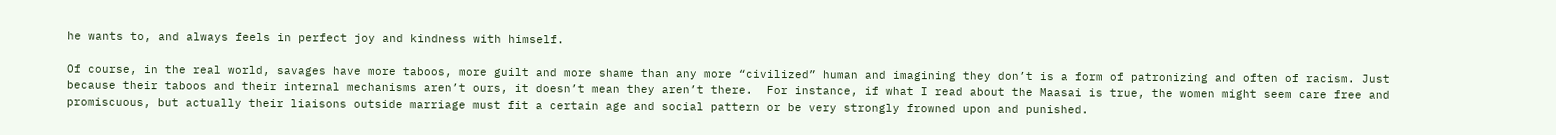he wants to, and always feels in perfect joy and kindness with himself.

Of course, in the real world, savages have more taboos, more guilt and more shame than any more “civilized” human and imagining they don’t is a form of patronizing and often of racism. Just because their taboos and their internal mechanisms aren’t ours, it doesn’t mean they aren’t there.  For instance, if what I read about the Maasai is true, the women might seem care free and promiscuous, but actually their liaisons outside marriage must fit a certain age and social pattern or be very strongly frowned upon and punished.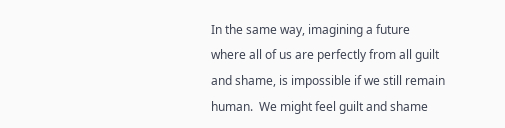In the same way, imagining a future where all of us are perfectly from all guilt and shame, is impossible if we still remain human.  We might feel guilt and shame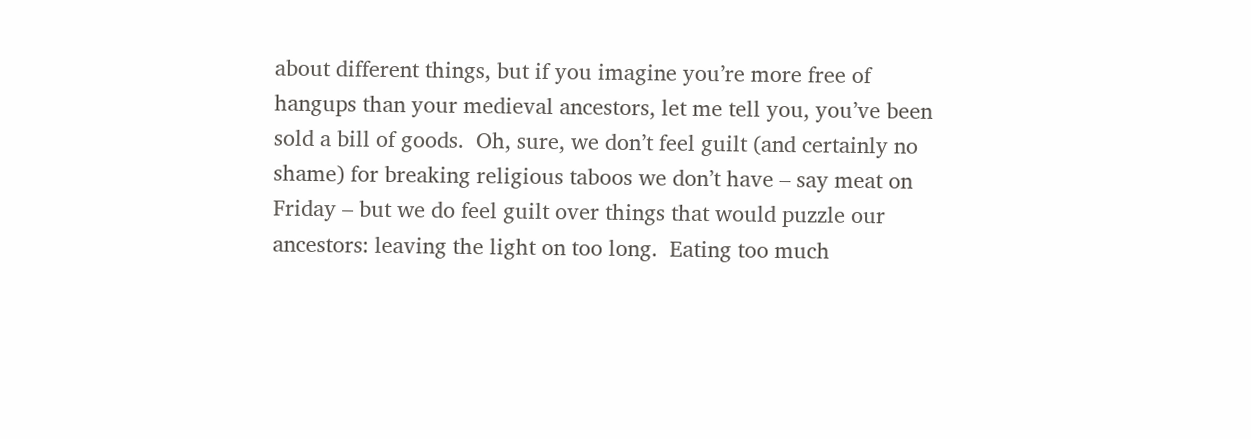about different things, but if you imagine you’re more free of hangups than your medieval ancestors, let me tell you, you’ve been sold a bill of goods.  Oh, sure, we don’t feel guilt (and certainly no shame) for breaking religious taboos we don’t have – say meat on Friday – but we do feel guilt over things that would puzzle our ancestors: leaving the light on too long.  Eating too much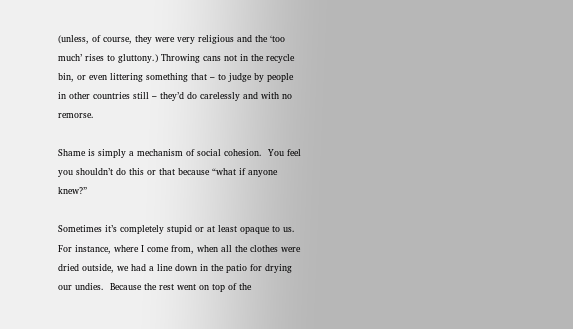(unless, of course, they were very religious and the ‘too much’ rises to gluttony.) Throwing cans not in the recycle bin, or even littering something that – to judge by people in other countries still – they’d do carelessly and with no remorse.

Shame is simply a mechanism of social cohesion.  You feel you shouldn’t do this or that because “what if anyone knew?”

Sometimes it’s completely stupid or at least opaque to us.  For instance, where I come from, when all the clothes were dried outside, we had a line down in the patio for drying our undies.  Because the rest went on top of the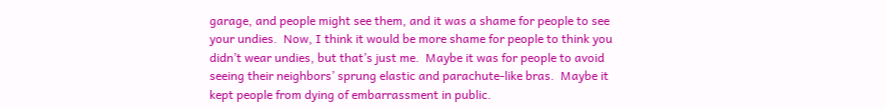garage, and people might see them, and it was a shame for people to see your undies.  Now, I think it would be more shame for people to think you didn’t wear undies, but that’s just me.  Maybe it was for people to avoid seeing their neighbors’ sprung elastic and parachute-like bras.  Maybe it kept people from dying of embarrassment in public.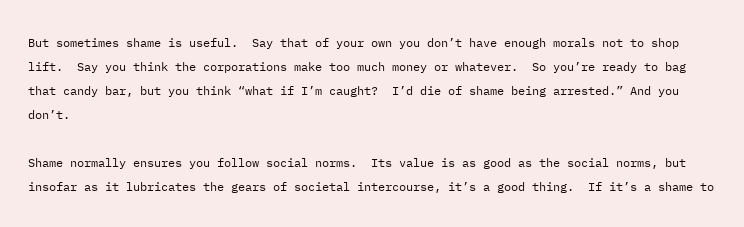But sometimes shame is useful.  Say that of your own you don’t have enough morals not to shop lift.  Say you think the corporations make too much money or whatever.  So you’re ready to bag that candy bar, but you think “what if I’m caught?  I’d die of shame being arrested.” And you don’t.

Shame normally ensures you follow social norms.  Its value is as good as the social norms, but insofar as it lubricates the gears of societal intercourse, it’s a good thing.  If it’s a shame to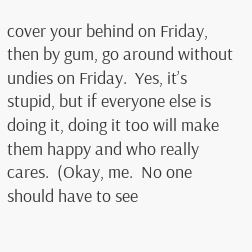cover your behind on Friday, then by gum, go around without undies on Friday.  Yes, it’s stupid, but if everyone else is doing it, doing it too will make them happy and who really cares.  (Okay, me.  No one should have to see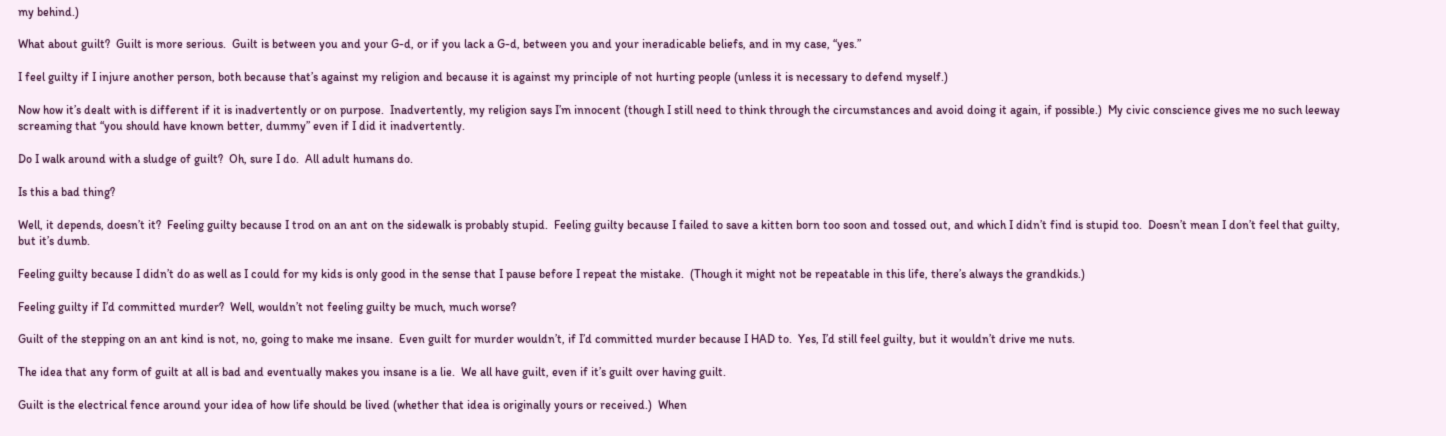my behind.)

What about guilt?  Guilt is more serious.  Guilt is between you and your G-d, or if you lack a G-d, between you and your ineradicable beliefs, and in my case, “yes.”

I feel guilty if I injure another person, both because that’s against my religion and because it is against my principle of not hurting people (unless it is necessary to defend myself.)

Now how it’s dealt with is different if it is inadvertently or on purpose.  Inadvertently, my religion says I’m innocent (though I still need to think through the circumstances and avoid doing it again, if possible.)  My civic conscience gives me no such leeway screaming that “you should have known better, dummy” even if I did it inadvertently.

Do I walk around with a sludge of guilt?  Oh, sure I do.  All adult humans do.

Is this a bad thing?

Well, it depends, doesn’t it?  Feeling guilty because I trod on an ant on the sidewalk is probably stupid.  Feeling guilty because I failed to save a kitten born too soon and tossed out, and which I didn’t find is stupid too.  Doesn’t mean I don’t feel that guilty, but it’s dumb.

Feeling guilty because I didn’t do as well as I could for my kids is only good in the sense that I pause before I repeat the mistake.  (Though it might not be repeatable in this life, there’s always the grandkids.)

Feeling guilty if I’d committed murder?  Well, wouldn’t not feeling guilty be much, much worse?

Guilt of the stepping on an ant kind is not, no, going to make me insane.  Even guilt for murder wouldn’t, if I’d committed murder because I HAD to.  Yes, I’d still feel guilty, but it wouldn’t drive me nuts.

The idea that any form of guilt at all is bad and eventually makes you insane is a lie.  We all have guilt, even if it’s guilt over having guilt.

Guilt is the electrical fence around your idea of how life should be lived (whether that idea is originally yours or received.)  When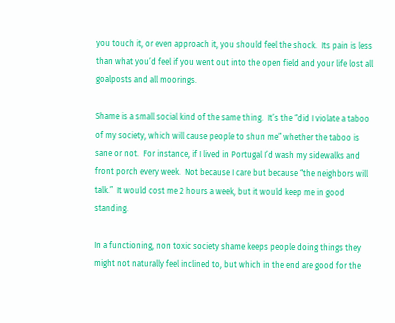you touch it, or even approach it, you should feel the shock.  Its pain is less than what you’d feel if you went out into the open field and your life lost all goalposts and all moorings.

Shame is a small social kind of the same thing.  It’s the “did I violate a taboo of my society, which will cause people to shun me” whether the taboo is sane or not.  For instance, if I lived in Portugal I’d wash my sidewalks and front porch every week.  Not because I care but because “the neighbors will talk.”  It would cost me 2 hours a week, but it would keep me in good standing.

In a functioning, non toxic society shame keeps people doing things they might not naturally feel inclined to, but which in the end are good for the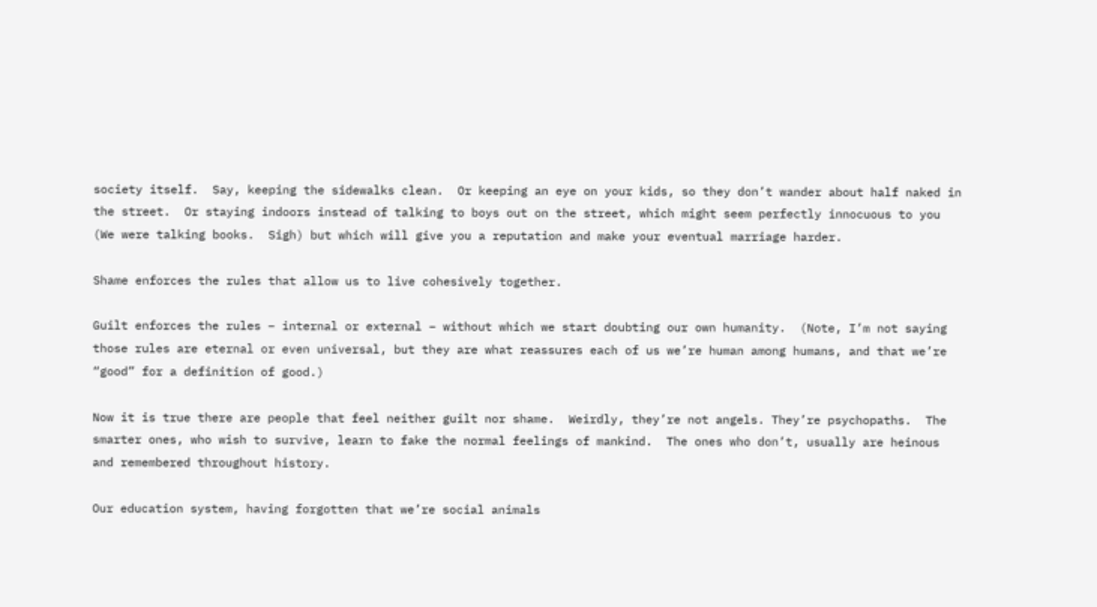society itself.  Say, keeping the sidewalks clean.  Or keeping an eye on your kids, so they don’t wander about half naked in the street.  Or staying indoors instead of talking to boys out on the street, which might seem perfectly innocuous to you (We were talking books.  Sigh) but which will give you a reputation and make your eventual marriage harder.

Shame enforces the rules that allow us to live cohesively together.

Guilt enforces the rules – internal or external – without which we start doubting our own humanity.  (Note, I’m not saying those rules are eternal or even universal, but they are what reassures each of us we’re human among humans, and that we’re “good” for a definition of good.)

Now it is true there are people that feel neither guilt nor shame.  Weirdly, they’re not angels. They’re psychopaths.  The smarter ones, who wish to survive, learn to fake the normal feelings of mankind.  The ones who don’t, usually are heinous and remembered throughout history.

Our education system, having forgotten that we’re social animals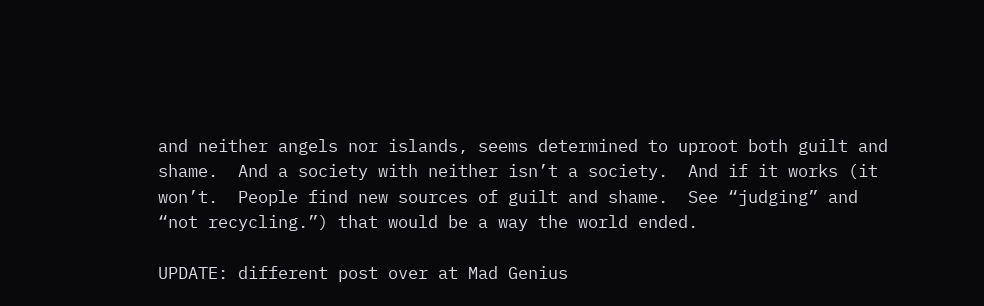and neither angels nor islands, seems determined to uproot both guilt and shame.  And a society with neither isn’t a society.  And if it works (it won’t.  People find new sources of guilt and shame.  See “judging” and “not recycling.”) that would be a way the world ended.

UPDATE: different post over at Mad Genius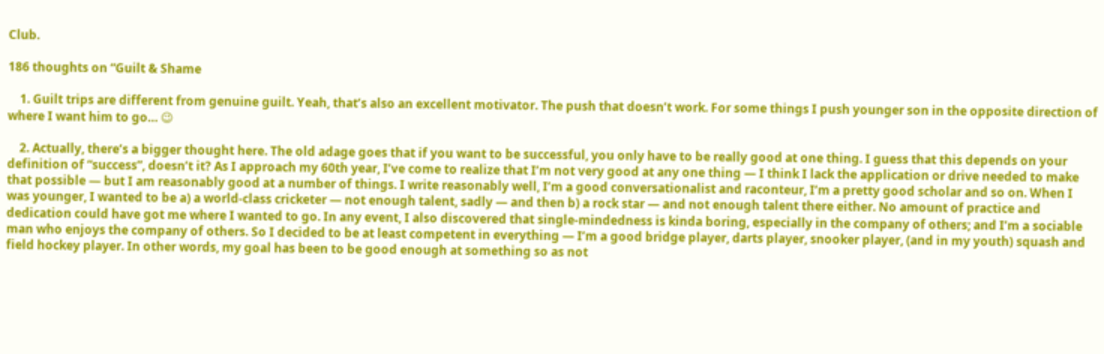Club.

186 thoughts on “Guilt & Shame

    1. Guilt trips are different from genuine guilt. Yeah, that’s also an excellent motivator. The push that doesn’t work. For some things I push younger son in the opposite direction of where I want him to go… 😉

    2. Actually, there’s a bigger thought here. The old adage goes that if you want to be successful, you only have to be really good at one thing. I guess that this depends on your definition of “success”, doesn’t it? As I approach my 60th year, I’ve come to realize that I’m not very good at any one thing — I think I lack the application or drive needed to make that possible — but I am reasonably good at a number of things. I write reasonably well, I’m a good conversationalist and raconteur, I’m a pretty good scholar and so on. When I was younger, I wanted to be a) a world-class cricketer — not enough talent, sadly — and then b) a rock star — and not enough talent there either. No amount of practice and dedication could have got me where I wanted to go. In any event, I also discovered that single-mindedness is kinda boring, especially in the company of others; and I’m a sociable man who enjoys the company of others. So I decided to be at least competent in everything — I’m a good bridge player, darts player, snooker player, (and in my youth) squash and field hockey player. In other words, my goal has been to be good enough at something so as not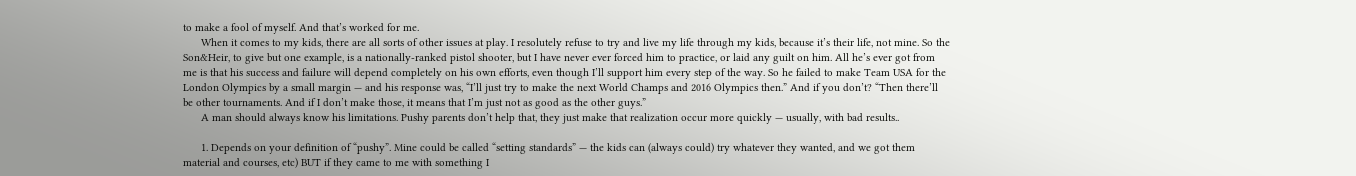to make a fool of myself. And that’s worked for me.
      When it comes to my kids, there are all sorts of other issues at play. I resolutely refuse to try and live my life through my kids, because it’s their life, not mine. So the Son&Heir, to give but one example, is a nationally-ranked pistol shooter, but I have never ever forced him to practice, or laid any guilt on him. All he’s ever got from me is that his success and failure will depend completely on his own efforts, even though I’ll support him every step of the way. So he failed to make Team USA for the London Olympics by a small margin — and his response was, “I’ll just try to make the next World Champs and 2016 Olympics then.” And if you don’t? “Then there’ll be other tournaments. And if I don’t make those, it means that I’m just not as good as the other guys.”
      A man should always know his limitations. Pushy parents don’t help that, they just make that realization occur more quickly — usually, with bad results..

      1. Depends on your definition of “pushy”. Mine could be called “setting standards” — the kids can (always could) try whatever they wanted, and we got them material and courses, etc) BUT if they came to me with something I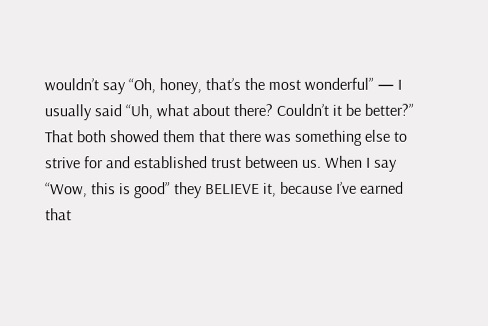wouldn’t say “Oh, honey, that’s the most wonderful” — I usually said “Uh, what about there? Couldn’t it be better?” That both showed them that there was something else to strive for and established trust between us. When I say “Wow, this is good” they BELIEVE it, because I’ve earned that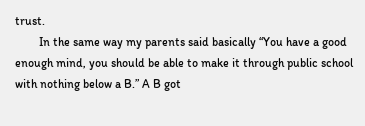trust.
        In the same way my parents said basically “You have a good enough mind, you should be able to make it through public school with nothing below a B.” A B got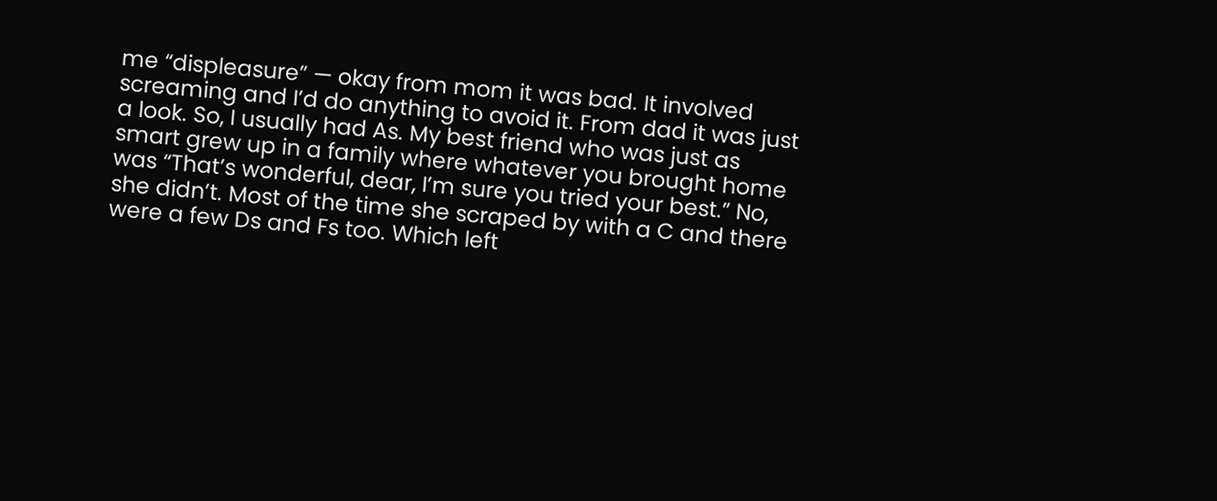me “displeasure” — okay from mom it was bad. It involved screaming and I’d do anything to avoid it. From dad it was just a look. So, I usually had As. My best friend who was just as smart grew up in a family where whatever you brought home was “That’s wonderful, dear, I’m sure you tried your best.” No, she didn’t. Most of the time she scraped by with a C and there were a few Ds and Fs too. Which left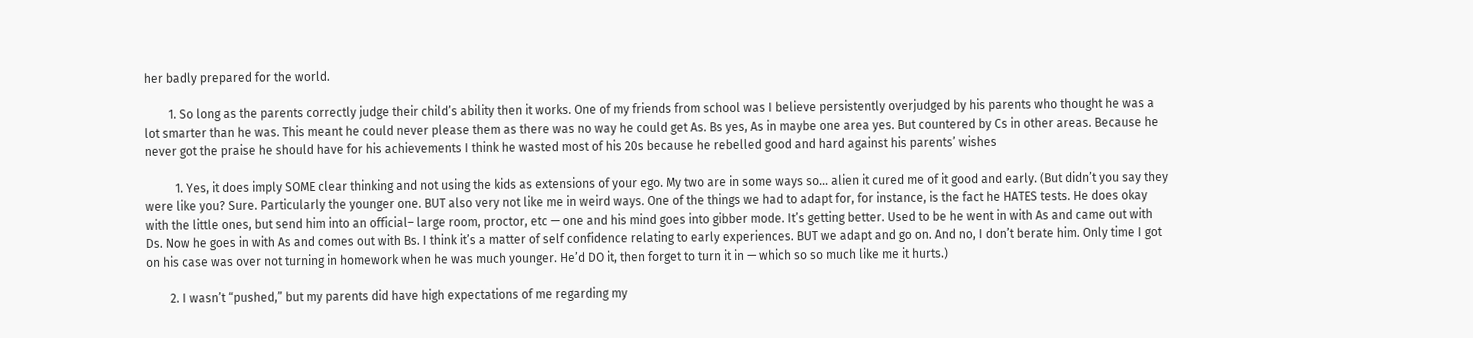her badly prepared for the world.

        1. So long as the parents correctly judge their child’s ability then it works. One of my friends from school was I believe persistently overjudged by his parents who thought he was a lot smarter than he was. This meant he could never please them as there was no way he could get As. Bs yes, As in maybe one area yes. But countered by Cs in other areas. Because he never got the praise he should have for his achievements I think he wasted most of his 20s because he rebelled good and hard against his parents’ wishes

          1. Yes, it does imply SOME clear thinking and not using the kids as extensions of your ego. My two are in some ways so… alien it cured me of it good and early. (But didn’t you say they were like you? Sure. Particularly the younger one. BUT also very not like me in weird ways. One of the things we had to adapt for, for instance, is the fact he HATES tests. He does okay with the little ones, but send him into an official– large room, proctor, etc — one and his mind goes into gibber mode. It’s getting better. Used to be he went in with As and came out with Ds. Now he goes in with As and comes out with Bs. I think it’s a matter of self confidence relating to early experiences. BUT we adapt and go on. And no, I don’t berate him. Only time I got on his case was over not turning in homework when he was much younger. He’d DO it, then forget to turn it in — which so so much like me it hurts.)

        2. I wasn’t “pushed,” but my parents did have high expectations of me regarding my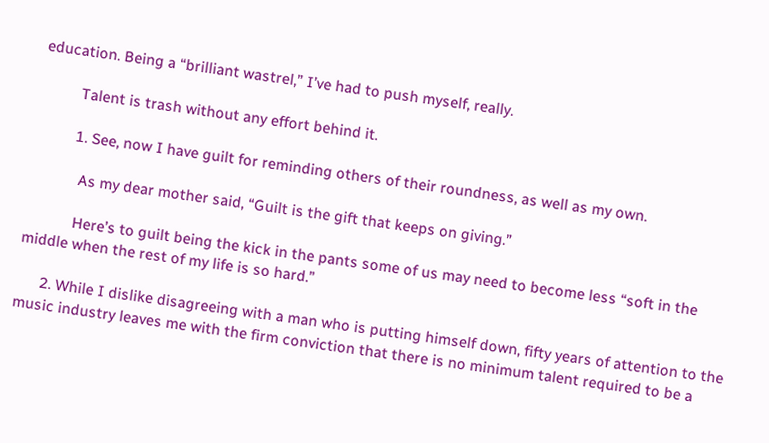education. Being a “brilliant wastrel,” I’ve had to push myself, really.

          Talent is trash without any effort behind it.

          1. See, now I have guilt for reminding others of their roundness, as well as my own.

            As my dear mother said, “Guilt is the gift that keeps on giving.”

            Here’s to guilt being the kick in the pants some of us may need to become less “soft in the middle when the rest of my life is so hard.”

      2. While I dislike disagreeing with a man who is putting himself down, fifty years of attention to the music industry leaves me with the firm conviction that there is no minimum talent required to be a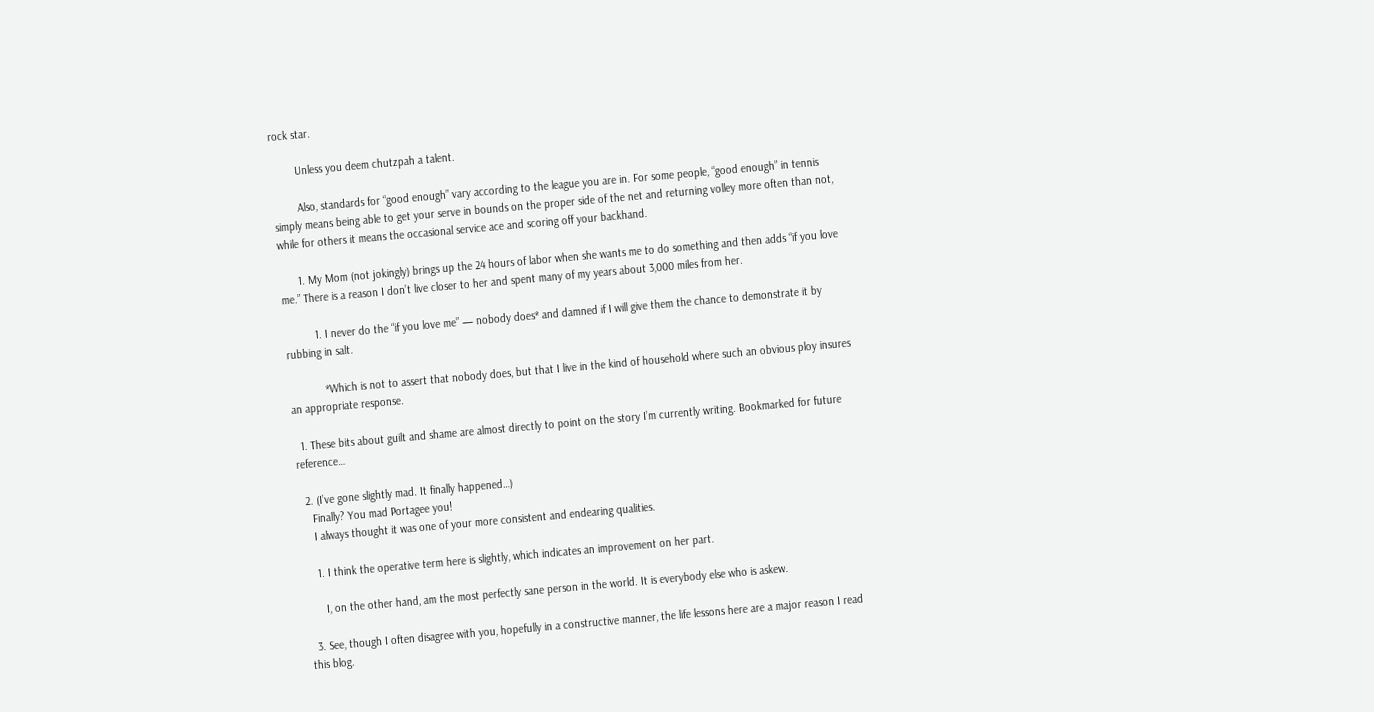rock star.

        Unless you deem chutzpah a talent.

        Also, standards for “good enough” vary according to the league you are in. For some people, “good enough” in tennis simply means being able to get your serve in bounds on the proper side of the net and returning volley more often than not, while for others it means the occasional service ace and scoring off your backhand.

      1. My Mom (not jokingly) brings up the 24 hours of labor when she wants me to do something and then adds “if you love me.” There is a reason I don’t live closer to her and spent many of my years about 3,000 miles from her.

          1. I never do the “if you love me” — nobody does* and damned if I will give them the chance to demonstrate it by rubbing in salt.

            *Which is not to assert that nobody does, but that I live in the kind of household where such an obvious ploy insures an appropriate response.

  1. These bits about guilt and shame are almost directly to point on the story I’m currently writing. Bookmarked for future reference…

  2. (I’ve gone slightly mad. It finally happened…)
    Finally? You mad Portagee you!
    I always thought it was one of your more consistent and endearing qualities.

    1. I think the operative term here is slightly, which indicates an improvement on her part.

      I, on the other hand, am the most perfectly sane person in the world. It is everybody else who is askew.

  3. See, though I often disagree with you, hopefully in a constructive manner, the life lessons here are a major reason I read this blog.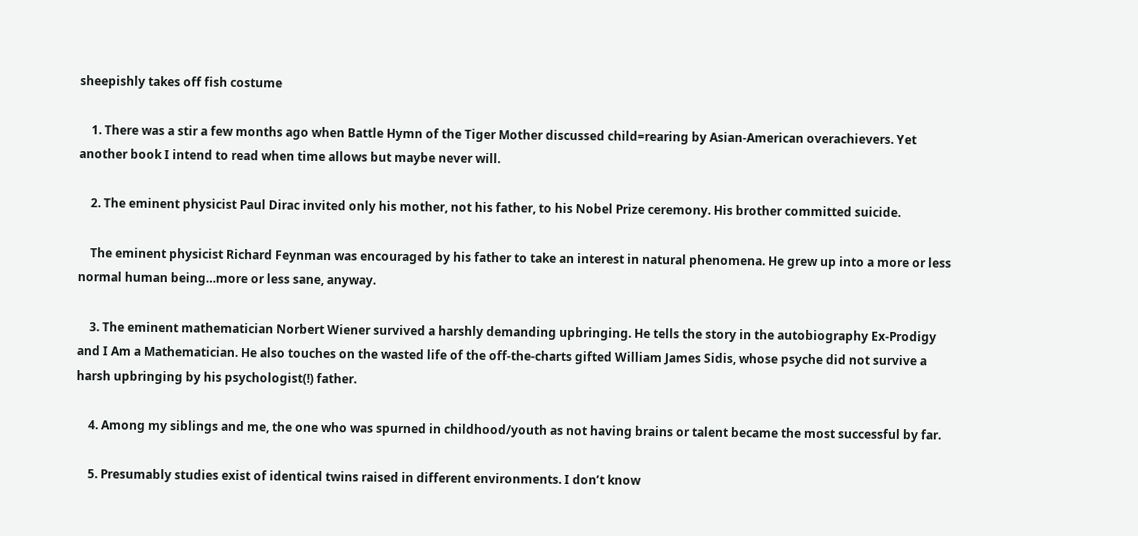sheepishly takes off fish costume

    1. There was a stir a few months ago when Battle Hymn of the Tiger Mother discussed child=rearing by Asian-American overachievers. Yet another book I intend to read when time allows but maybe never will.

    2. The eminent physicist Paul Dirac invited only his mother, not his father, to his Nobel Prize ceremony. His brother committed suicide.

    The eminent physicist Richard Feynman was encouraged by his father to take an interest in natural phenomena. He grew up into a more or less normal human being…more or less sane, anyway.

    3. The eminent mathematician Norbert Wiener survived a harshly demanding upbringing. He tells the story in the autobiography Ex-Prodigy and I Am a Mathematician. He also touches on the wasted life of the off-the-charts gifted William James Sidis, whose psyche did not survive a harsh upbringing by his psychologist(!) father.

    4. Among my siblings and me, the one who was spurned in childhood/youth as not having brains or talent became the most successful by far.

    5. Presumably studies exist of identical twins raised in different environments. I don’t know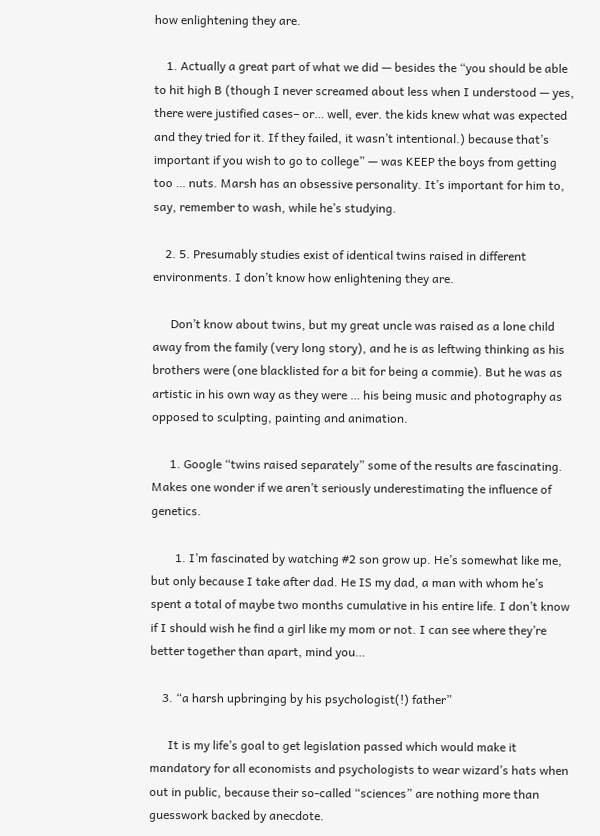how enlightening they are.

    1. Actually a great part of what we did — besides the “you should be able to hit high B (though I never screamed about less when I understood — yes, there were justified cases– or… well, ever. the kids knew what was expected and they tried for it. If they failed, it wasn’t intentional.) because that’s important if you wish to go to college” — was KEEP the boys from getting too … nuts. Marsh has an obsessive personality. It’s important for him to, say, remember to wash, while he’s studying.

    2. 5. Presumably studies exist of identical twins raised in different environments. I don’t know how enlightening they are.

      Don’t know about twins, but my great uncle was raised as a lone child away from the family (very long story), and he is as leftwing thinking as his brothers were (one blacklisted for a bit for being a commie). But he was as artistic in his own way as they were … his being music and photography as opposed to sculpting, painting and animation.

      1. Google “twins raised separately” some of the results are fascinating. Makes one wonder if we aren’t seriously underestimating the influence of genetics.

        1. I’m fascinated by watching #2 son grow up. He’s somewhat like me, but only because I take after dad. He IS my dad, a man with whom he’s spent a total of maybe two months cumulative in his entire life. I don’t know if I should wish he find a girl like my mom or not. I can see where they’re better together than apart, mind you…

    3. “a harsh upbringing by his psychologist(!) father”

      It is my life’s goal to get legislation passed which would make it mandatory for all economists and psychologists to wear wizard’s hats when out in public, because their so-called “sciences” are nothing more than guesswork backed by anecdote.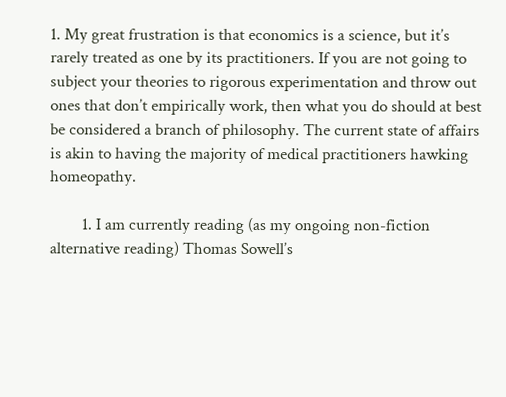1. My great frustration is that economics is a science, but it’s rarely treated as one by its practitioners. If you are not going to subject your theories to rigorous experimentation and throw out ones that don’t empirically work, then what you do should at best be considered a branch of philosophy. The current state of affairs is akin to having the majority of medical practitioners hawking homeopathy.

        1. I am currently reading (as my ongoing non-fiction alternative reading) Thomas Sowell’s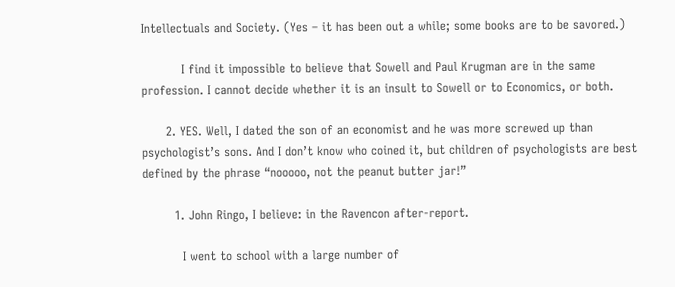Intellectuals and Society. (Yes – it has been out a while; some books are to be savored.)

          I find it impossible to believe that Sowell and Paul Krugman are in the same profession. I cannot decide whether it is an insult to Sowell or to Economics, or both.

      2. YES. Well, I dated the son of an economist and he was more screwed up than psychologist’s sons. And I don’t know who coined it, but children of psychologists are best defined by the phrase “nooooo, not the peanut butter jar!”

        1. John Ringo, I believe: in the Ravencon after-report.

          I went to school with a large number of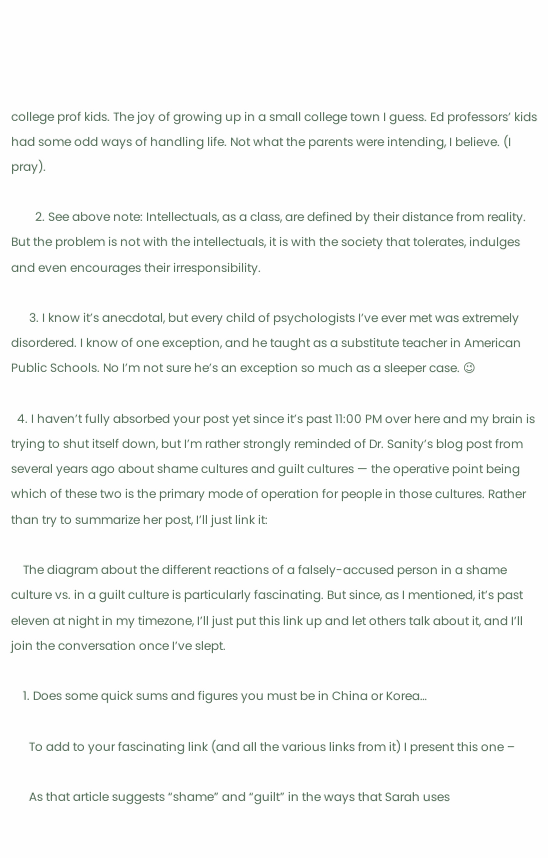college prof kids. The joy of growing up in a small college town I guess. Ed professors’ kids had some odd ways of handling life. Not what the parents were intending, I believe. (I pray).

        2. See above note: Intellectuals, as a class, are defined by their distance from reality. But the problem is not with the intellectuals, it is with the society that tolerates, indulges and even encourages their irresponsibility.

      3. I know it’s anecdotal, but every child of psychologists I’ve ever met was extremely disordered. I know of one exception, and he taught as a substitute teacher in American Public Schools. No I’m not sure he’s an exception so much as a sleeper case. 😉

  4. I haven’t fully absorbed your post yet since it’s past 11:00 PM over here and my brain is trying to shut itself down, but I’m rather strongly reminded of Dr. Sanity’s blog post from several years ago about shame cultures and guilt cultures — the operative point being which of these two is the primary mode of operation for people in those cultures. Rather than try to summarize her post, I’ll just link it:

    The diagram about the different reactions of a falsely-accused person in a shame culture vs. in a guilt culture is particularly fascinating. But since, as I mentioned, it’s past eleven at night in my timezone, I’ll just put this link up and let others talk about it, and I’ll join the conversation once I’ve slept.

    1. Does some quick sums and figures you must be in China or Korea…

      To add to your fascinating link (and all the various links from it) I present this one –

      As that article suggests “shame” and “guilt” in the ways that Sarah uses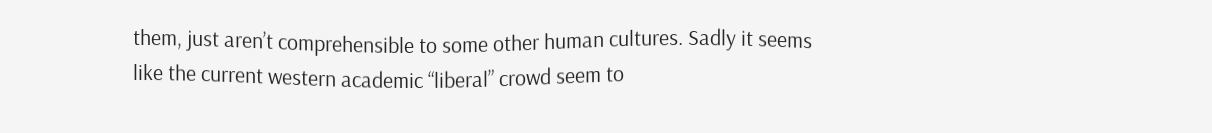them, just aren’t comprehensible to some other human cultures. Sadly it seems like the current western academic “liberal” crowd seem to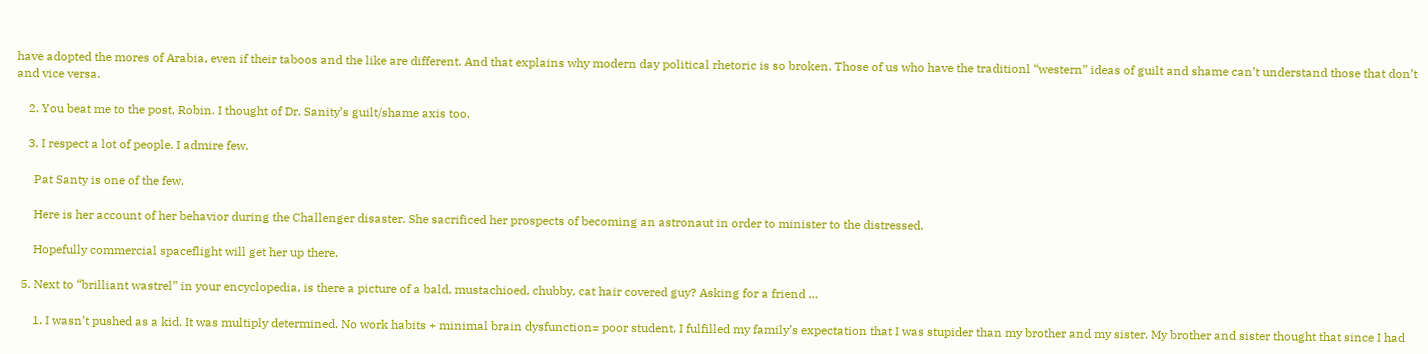have adopted the mores of Arabia, even if their taboos and the like are different. And that explains why modern day political rhetoric is so broken. Those of us who have the traditionl “western” ideas of guilt and shame can’t understand those that don’t and vice versa.

    2. You beat me to the post, Robin. I thought of Dr. Sanity’s guilt/shame axis too.

    3. I respect a lot of people. I admire few.

      Pat Santy is one of the few.

      Here is her account of her behavior during the Challenger disaster. She sacrificed her prospects of becoming an astronaut in order to minister to the distressed.

      Hopefully commercial spaceflight will get her up there.

  5. Next to “brilliant wastrel” in your encyclopedia, is there a picture of a bald, mustachioed, chubby, cat hair covered guy? Asking for a friend …

      1. I wasn’t pushed as a kid. It was multiply determined. No work habits + minimal brain dysfunction= poor student. I fulfilled my family’s expectation that I was stupider than my brother and my sister. My brother and sister thought that since I had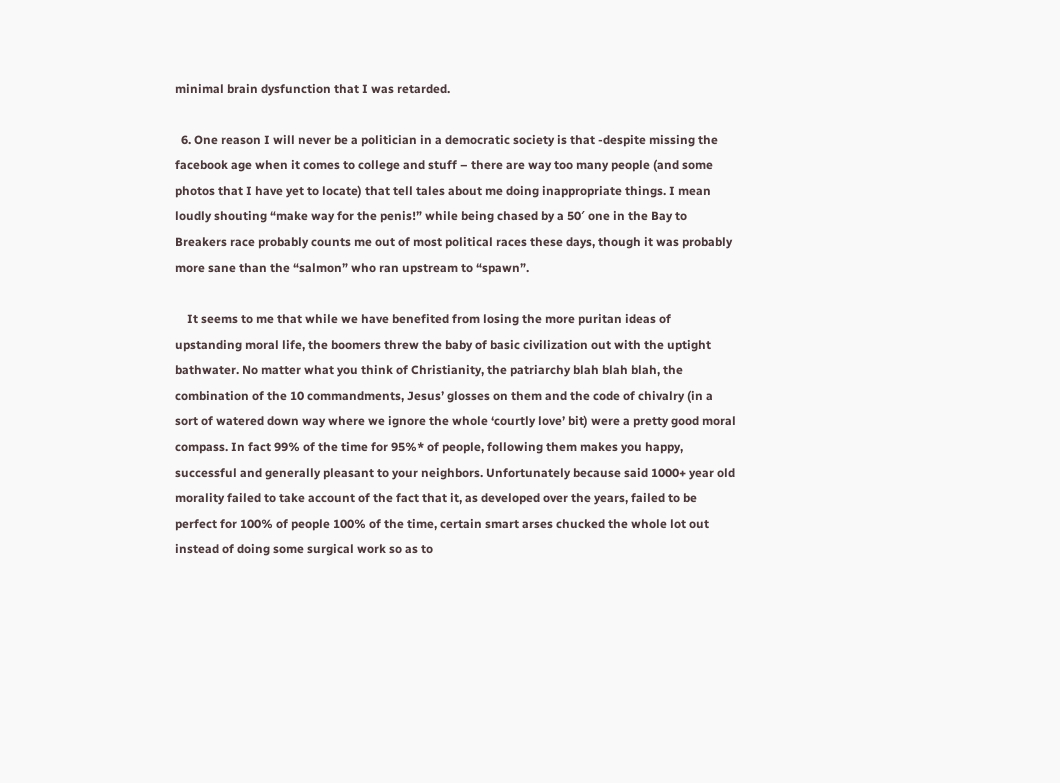minimal brain dysfunction that I was retarded.

  6. One reason I will never be a politician in a democratic society is that -despite missing the facebook age when it comes to college and stuff – there are way too many people (and some photos that I have yet to locate) that tell tales about me doing inappropriate things. I mean loudly shouting “make way for the penis!” while being chased by a 50′ one in the Bay to Breakers race probably counts me out of most political races these days, though it was probably more sane than the “salmon” who ran upstream to “spawn”.

    It seems to me that while we have benefited from losing the more puritan ideas of upstanding moral life, the boomers threw the baby of basic civilization out with the uptight bathwater. No matter what you think of Christianity, the patriarchy blah blah blah, the combination of the 10 commandments, Jesus’ glosses on them and the code of chivalry (in a sort of watered down way where we ignore the whole ‘courtly love’ bit) were a pretty good moral compass. In fact 99% of the time for 95%* of people, following them makes you happy, successful and generally pleasant to your neighbors. Unfortunately because said 1000+ year old morality failed to take account of the fact that it, as developed over the years, failed to be perfect for 100% of people 100% of the time, certain smart arses chucked the whole lot out instead of doing some surgical work so as to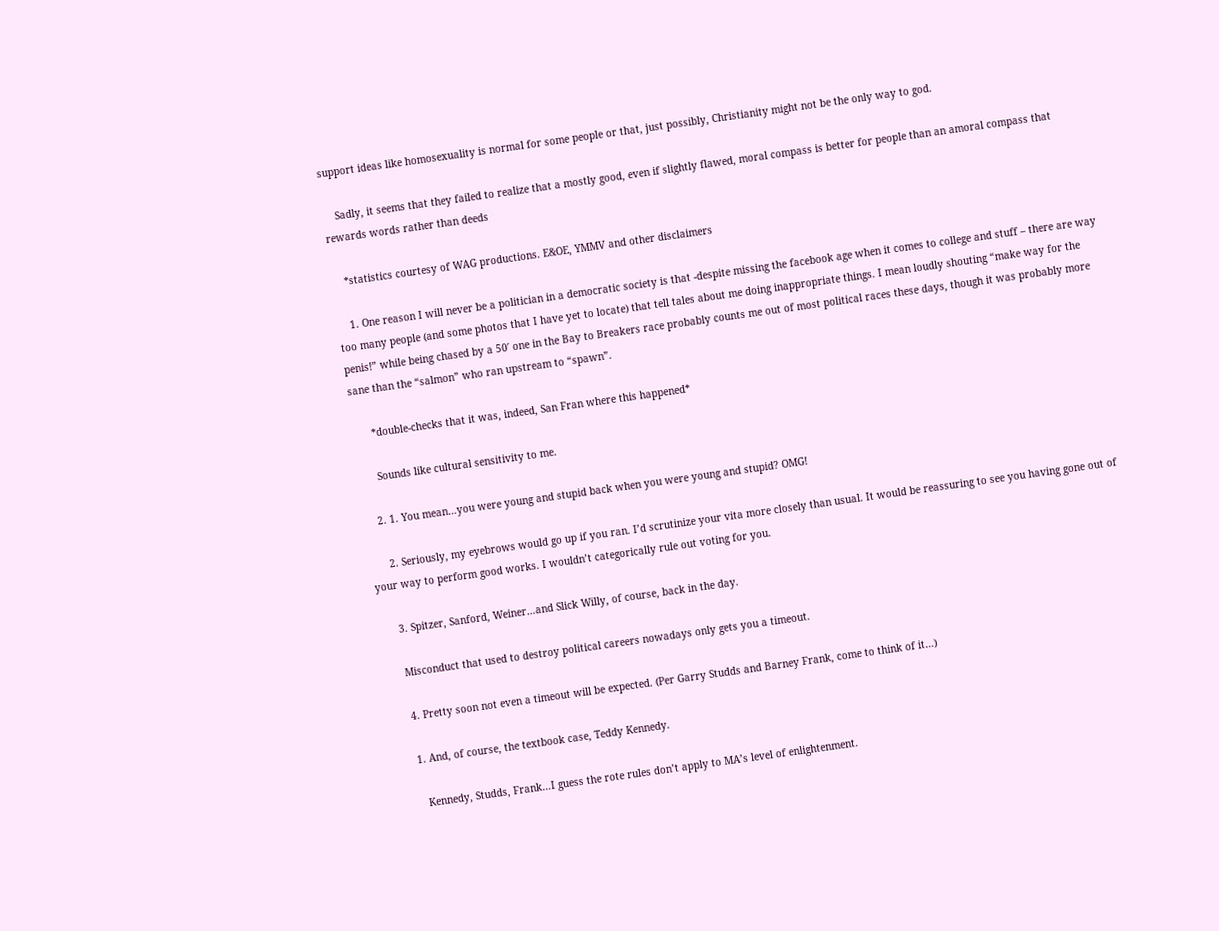support ideas like homosexuality is normal for some people or that, just possibly, Christianity might not be the only way to god.

    Sadly, it seems that they failed to realize that a mostly good, even if slightly flawed, moral compass is better for people than an amoral compass that rewards words rather than deeds

    *statistics courtesy of WAG productions. E&OE, YMMV and other disclaimers

    1. One reason I will never be a politician in a democratic society is that -despite missing the facebook age when it comes to college and stuff – there are way too many people (and some photos that I have yet to locate) that tell tales about me doing inappropriate things. I mean loudly shouting “make way for the penis!” while being chased by a 50′ one in the Bay to Breakers race probably counts me out of most political races these days, though it was probably more sane than the “salmon” who ran upstream to “spawn”.

      *double-checks that it was, indeed, San Fran where this happened*

      Sounds like cultural sensitivity to me.

    2. 1. You mean…you were young and stupid back when you were young and stupid? OMG!

      2. Seriously, my eyebrows would go up if you ran. I’d scrutinize your vita more closely than usual. It would be reassuring to see you having gone out of your way to perform good works. I wouldn’t categorically rule out voting for you.

      3. Spitzer, Sanford, Weiner…and Slick Willy, of course, back in the day.

      Misconduct that used to destroy political careers nowadays only gets you a timeout.

      4. Pretty soon not even a timeout will be expected. (Per Garry Studds and Barney Frank, come to think of it…)

      1. And, of course, the textbook case, Teddy Kennedy.

        Kennedy, Studds, Frank…I guess the rote rules don’t apply to MA’s level of enlightenment.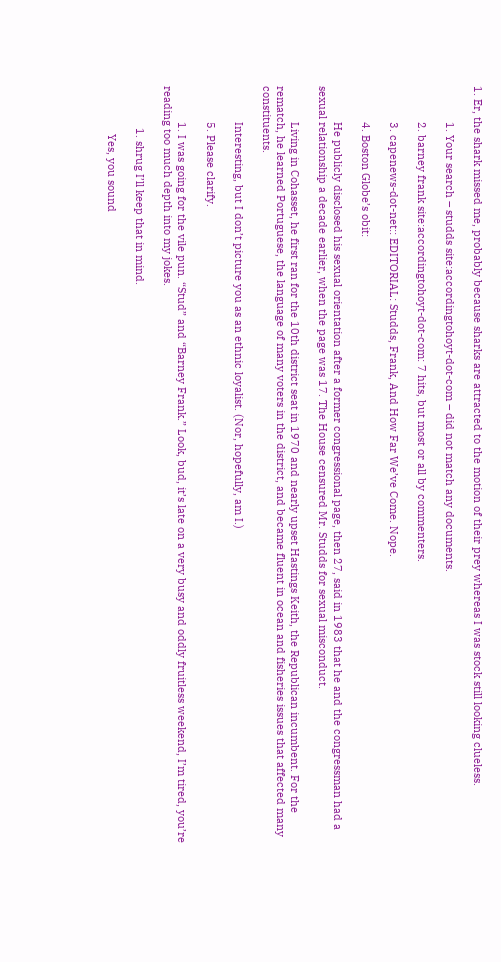1. Er, the shark missed me, probably because sharks are attracted to the motion of their prey whereas I was stock still looking clueless.

            1. Your search – studds site:accordingtohoyt-dot-com – did not match any documents.

            2. barney frank site:accordingtohoyt-dot-com: 7 hits, but most or all by commenters.

            3. capenews-dot-net:: EDITORIAL: Studds, Frank, And How Far We’ve Come. Nope.

            4. Boston Globe’s obit:

            He publicly disclosed his sexual orientation after a former congressional page, then 27, said in 1983 that he and the congressman had a sexual relationship a decade earlier, when the page was 17. The House censured Mr. Studds for sexual misconduct.

            Living in Cohasset, he first ran for the 10th district seat in 1970 and nearly upset Hastings Keith, the Republican incumbent. For the rematch, he learned Portuguese, the language of many voters in the district, and became fluent in ocean and fisheries issues that affected many constituents.

            Interesting, but I don’t picture you as an ethnic loyalist. (Nor, hopefully, am I.)

            5. Please clarify.

            1. I was going for the vile pun. “Stud” and “Barney Frank.” Look, bud, it’s late on a very busy and oddly fruitless weekend, I’m tired, you’re reading too much depth into my jokes.

              1. shrug I’ll keep that in mind.

                Yes, you sound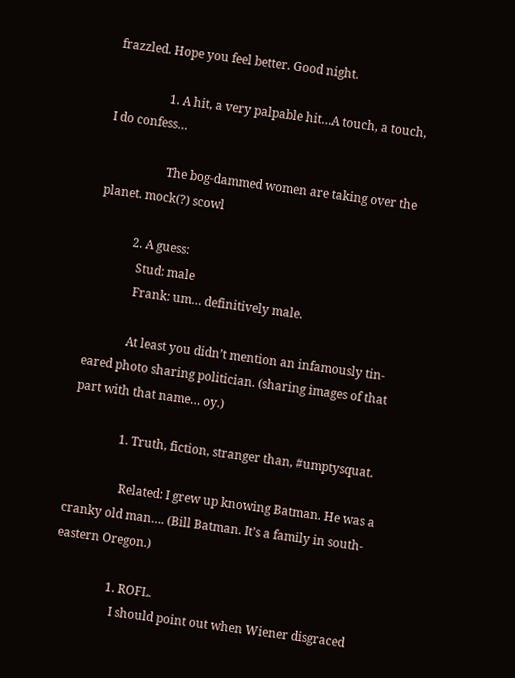frazzled. Hope you feel better. Good night.

                  1. A hit, a very palpable hit…A touch, a touch, I do confess…

                    The bog-dammed women are taking over the planet. mock(?) scowl

            2. A guess:
              Stud: male
              Frank: um… definitively male.

              At least you didn’t mention an infamously tin-eared photo sharing politician. (sharing images of that part with that name… oy.)

                1. Truth, fiction, stranger than, #umptysquat.

                  Related: I grew up knowing Batman. He was a cranky old man…. (Bill Batman. It’s a family in south-eastern Oregon.)

                  1. ROFL.
                    I should point out when Wiener disgraced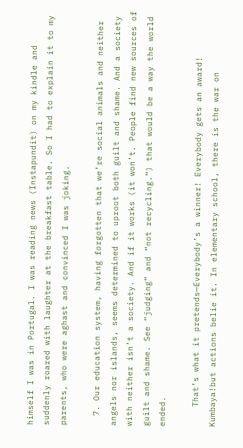himself I was in Portugal. I was reading news (Instapundit) on my kindle and suddenly roared with laughter at the breakfast table. So I had to explain it to my parents, who were aghast and convinced I was joking.

  7. Our education system, having forgotten that we’re social animals and neither angels nor islands, seems determined to uproot both guilt and shame. And a society with neither isn’t a society. And if it works (it won’t. People find new sources of guilt and shame. See “judging” and “not recycling.”) that would be a way the world ended.

    That’s what it pretends—Everybody’s a winner! Everybody gets an award! Kumbaya!but actions belie it. In elementary school, there is the war on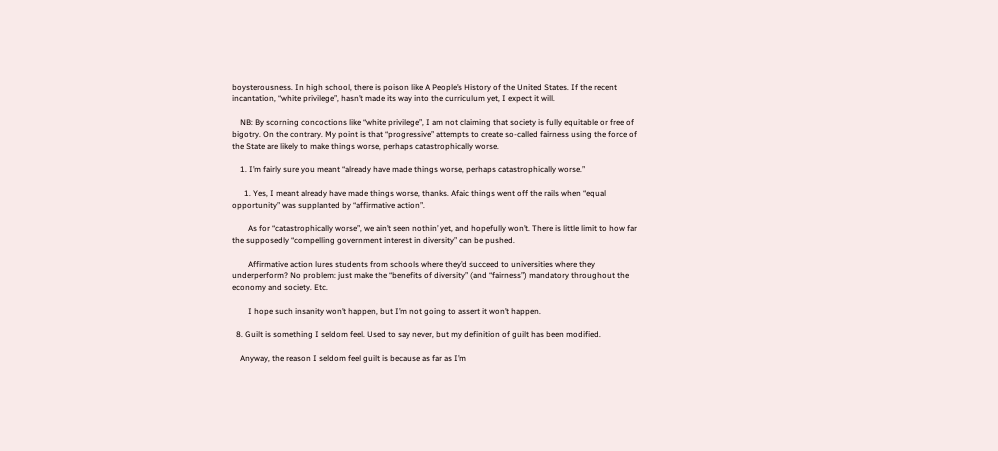boysterousness. In high school, there is poison like A People’s History of the United States. If the recent incantation, “white privilege”, hasn’t made its way into the curriculum yet, I expect it will.

    NB: By scorning concoctions like “white privilege”, I am not claiming that society is fully equitable or free of bigotry. On the contrary. My point is that “progressive” attempts to create so-called fairness using the force of the State are likely to make things worse, perhaps catastrophically worse.

    1. I’m fairly sure you meant “already have made things worse, perhaps catastrophically worse.”

      1. Yes, I meant already have made things worse, thanks. Afaic things went off the rails when “equal opportunity” was supplanted by “affirmative action”.

        As for “catastrophically worse”, we ain’t seen nothin’ yet, and hopefully won’t. There is little limit to how far the supposedly “compelling government interest in diversity” can be pushed.

        Affirmative action lures students from schools where they’d succeed to universities where they underperform? No problem: just make the “benefits of diversity” (and “fairness”) mandatory throughout the economy and society. Etc.

        I hope such insanity won’t happen, but I’m not going to assert it won’t happen.

  8. Guilt is something I seldom feel. Used to say never, but my definition of guilt has been modified.

    Anyway, the reason I seldom feel guilt is because as far as I’m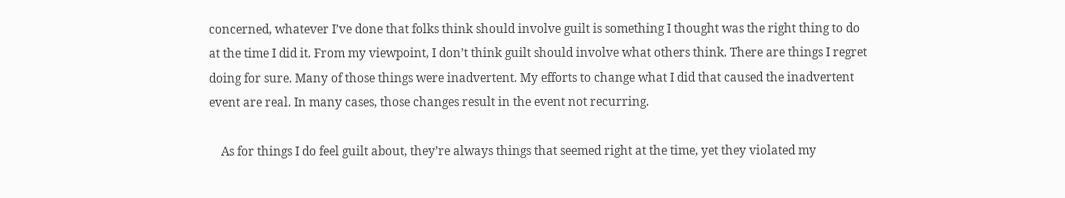concerned, whatever I’ve done that folks think should involve guilt is something I thought was the right thing to do at the time I did it. From my viewpoint, I don’t think guilt should involve what others think. There are things I regret doing for sure. Many of those things were inadvertent. My efforts to change what I did that caused the inadvertent event are real. In many cases, those changes result in the event not recurring.

    As for things I do feel guilt about, they’re always things that seemed right at the time, yet they violated my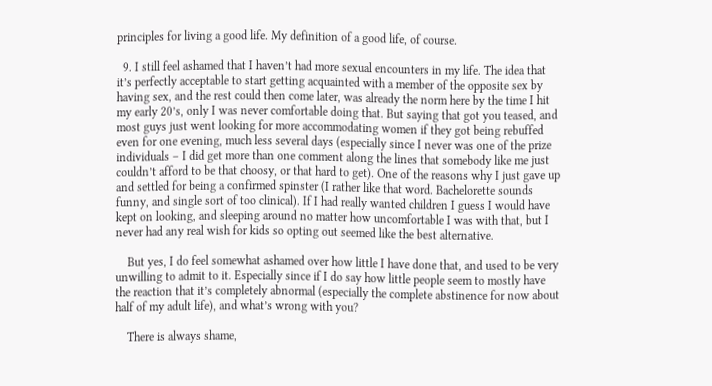principles for living a good life. My definition of a good life, of course.

  9. I still feel ashamed that I haven’t had more sexual encounters in my life. The idea that it’s perfectly acceptable to start getting acquainted with a member of the opposite sex by having sex, and the rest could then come later, was already the norm here by the time I hit my early 20’s, only I was never comfortable doing that. But saying that got you teased, and most guys just went looking for more accommodating women if they got being rebuffed even for one evening, much less several days (especially since I never was one of the prize individuals – I did get more than one comment along the lines that somebody like me just couldn’t afford to be that choosy, or that hard to get). One of the reasons why I just gave up and settled for being a confirmed spinster (I rather like that word. Bachelorette sounds funny, and single sort of too clinical). If I had really wanted children I guess I would have kept on looking, and sleeping around no matter how uncomfortable I was with that, but I never had any real wish for kids so opting out seemed like the best alternative.

    But yes, I do feel somewhat ashamed over how little I have done that, and used to be very unwilling to admit to it. Especially since if I do say how little people seem to mostly have the reaction that it’s completely abnormal (especially the complete abstinence for now about half of my adult life), and what’s wrong with you?

    There is always shame,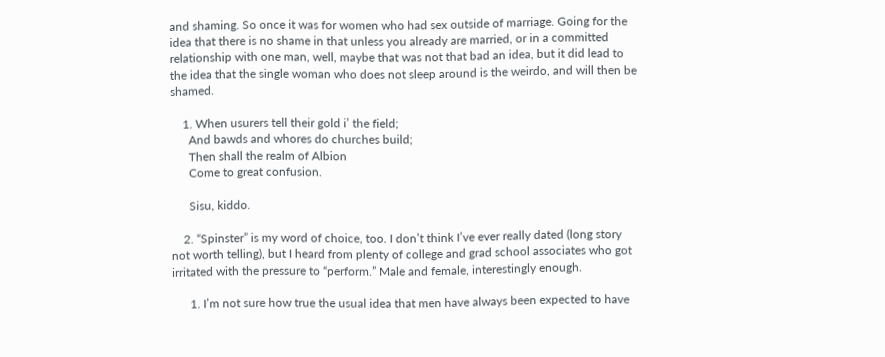and shaming. So once it was for women who had sex outside of marriage. Going for the idea that there is no shame in that unless you already are married, or in a committed relationship with one man, well, maybe that was not that bad an idea, but it did lead to the idea that the single woman who does not sleep around is the weirdo, and will then be shamed.

    1. When usurers tell their gold i’ the field;
      And bawds and whores do churches build;
      Then shall the realm of Albion
      Come to great confusion.

      Sisu, kiddo.

    2. “Spinster” is my word of choice, too. I don’t think I’ve ever really dated (long story not worth telling), but I heard from plenty of college and grad school associates who got irritated with the pressure to “perform.” Male and female, interestingly enough.

      1. I’m not sure how true the usual idea that men have always been expected to have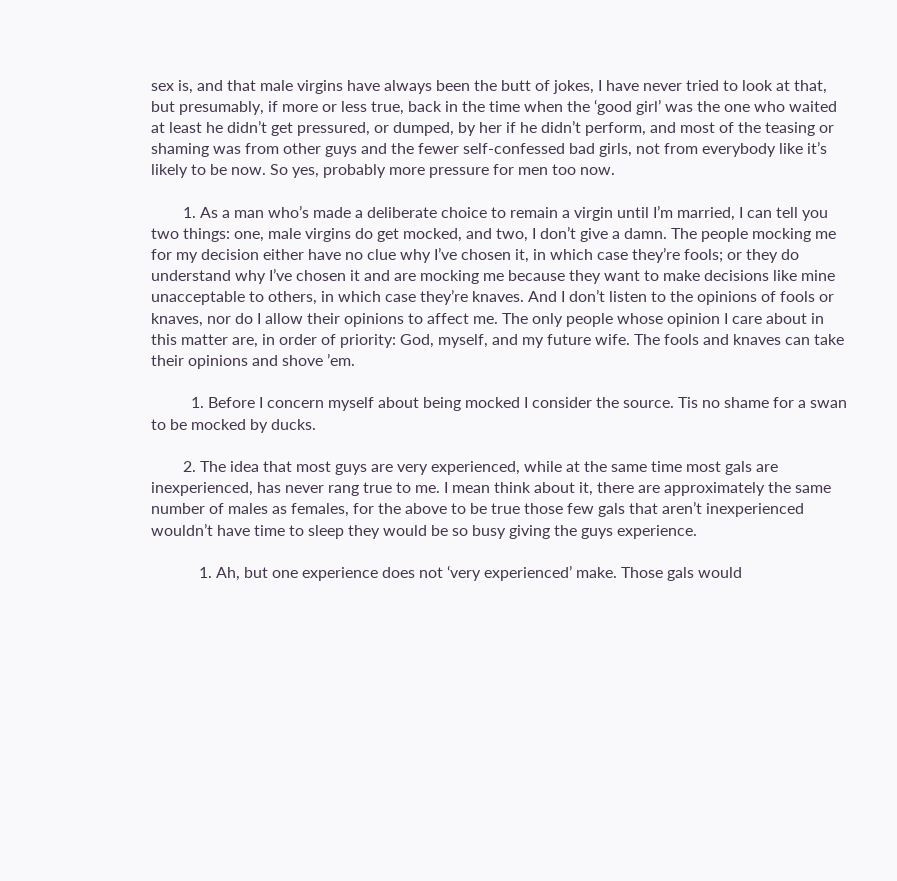sex is, and that male virgins have always been the butt of jokes, I have never tried to look at that, but presumably, if more or less true, back in the time when the ‘good girl’ was the one who waited at least he didn’t get pressured, or dumped, by her if he didn’t perform, and most of the teasing or shaming was from other guys and the fewer self-confessed bad girls, not from everybody like it’s likely to be now. So yes, probably more pressure for men too now.

        1. As a man who’s made a deliberate choice to remain a virgin until I’m married, I can tell you two things: one, male virgins do get mocked, and two, I don’t give a damn. The people mocking me for my decision either have no clue why I’ve chosen it, in which case they’re fools; or they do understand why I’ve chosen it and are mocking me because they want to make decisions like mine unacceptable to others, in which case they’re knaves. And I don’t listen to the opinions of fools or knaves, nor do I allow their opinions to affect me. The only people whose opinion I care about in this matter are, in order of priority: God, myself, and my future wife. The fools and knaves can take their opinions and shove ’em.

          1. Before I concern myself about being mocked I consider the source. Tis no shame for a swan to be mocked by ducks.

        2. The idea that most guys are very experienced, while at the same time most gals are inexperienced, has never rang true to me. I mean think about it, there are approximately the same number of males as females, for the above to be true those few gals that aren’t inexperienced wouldn’t have time to sleep they would be so busy giving the guys experience.

            1. Ah, but one experience does not ‘very experienced’ make. Those gals would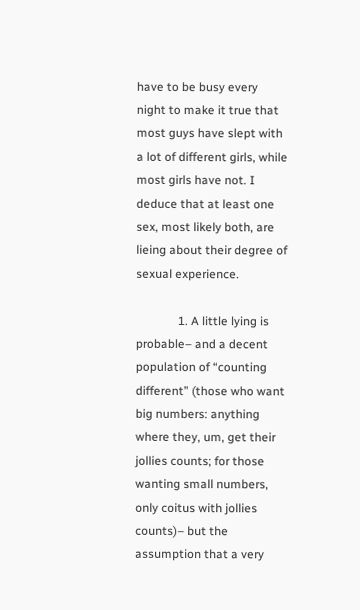have to be busy every night to make it true that most guys have slept with a lot of different girls, while most girls have not. I deduce that at least one sex, most likely both, are lieing about their degree of sexual experience.

              1. A little lying is probable– and a decent population of “counting different” (those who want big numbers: anything where they, um, get their jollies counts; for those wanting small numbers, only coitus with jollies counts)– but the assumption that a very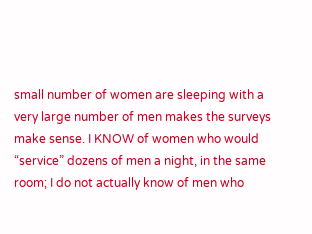small number of women are sleeping with a very large number of men makes the surveys make sense. I KNOW of women who would “service” dozens of men a night, in the same room; I do not actually know of men who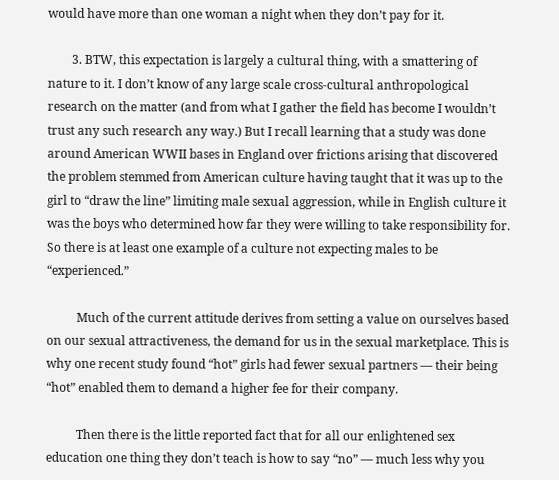would have more than one woman a night when they don’t pay for it.

        3. BTW, this expectation is largely a cultural thing, with a smattering of nature to it. I don’t know of any large scale cross-cultural anthropological research on the matter (and from what I gather the field has become I wouldn’t trust any such research any way.) But I recall learning that a study was done around American WWII bases in England over frictions arising that discovered the problem stemmed from American culture having taught that it was up to the girl to “draw the line” limiting male sexual aggression, while in English culture it was the boys who determined how far they were willing to take responsibility for. So there is at least one example of a culture not expecting males to be “experienced.”

          Much of the current attitude derives from setting a value on ourselves based on our sexual attractiveness, the demand for us in the sexual marketplace. This is why one recent study found “hot” girls had fewer sexual partners — their being “hot” enabled them to demand a higher fee for their company.

          Then there is the little reported fact that for all our enlightened sex education one thing they don’t teach is how to say “no” — much less why you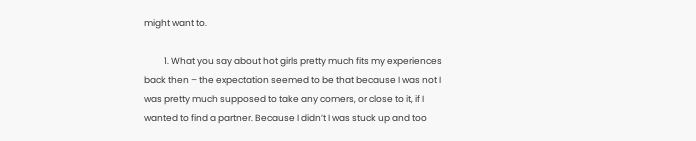might want to.

          1. What you say about hot girls pretty much fits my experiences back then – the expectation seemed to be that because I was not I was pretty much supposed to take any comers, or close to it, if I wanted to find a partner. Because I didn’t I was stuck up and too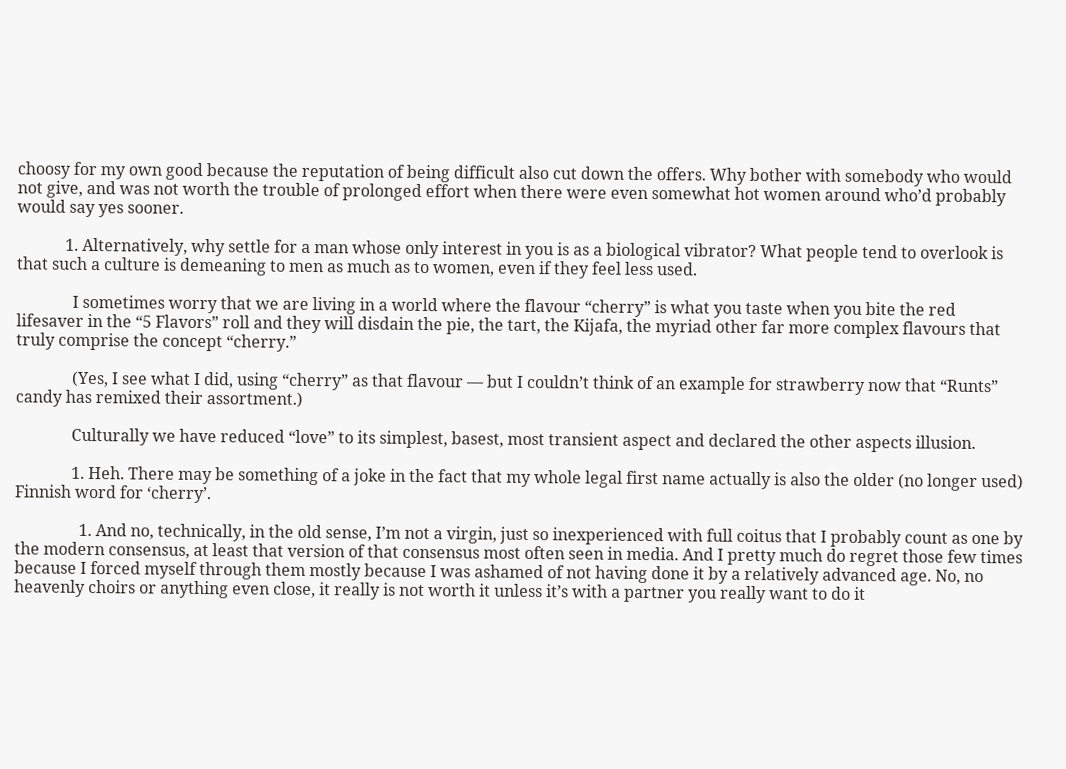choosy for my own good because the reputation of being difficult also cut down the offers. Why bother with somebody who would not give, and was not worth the trouble of prolonged effort when there were even somewhat hot women around who’d probably would say yes sooner.

            1. Alternatively, why settle for a man whose only interest in you is as a biological vibrator? What people tend to overlook is that such a culture is demeaning to men as much as to women, even if they feel less used.

              I sometimes worry that we are living in a world where the flavour “cherry” is what you taste when you bite the red lifesaver in the “5 Flavors” roll and they will disdain the pie, the tart, the Kijafa, the myriad other far more complex flavours that truly comprise the concept “cherry.”

              (Yes, I see what I did, using “cherry” as that flavour — but I couldn’t think of an example for strawberry now that “Runts” candy has remixed their assortment.)

              Culturally we have reduced “love” to its simplest, basest, most transient aspect and declared the other aspects illusion.

              1. Heh. There may be something of a joke in the fact that my whole legal first name actually is also the older (no longer used) Finnish word for ‘cherry’.

                1. And no, technically, in the old sense, I’m not a virgin, just so inexperienced with full coitus that I probably count as one by the modern consensus, at least that version of that consensus most often seen in media. And I pretty much do regret those few times because I forced myself through them mostly because I was ashamed of not having done it by a relatively advanced age. No, no heavenly choirs or anything even close, it really is not worth it unless it’s with a partner you really want to do it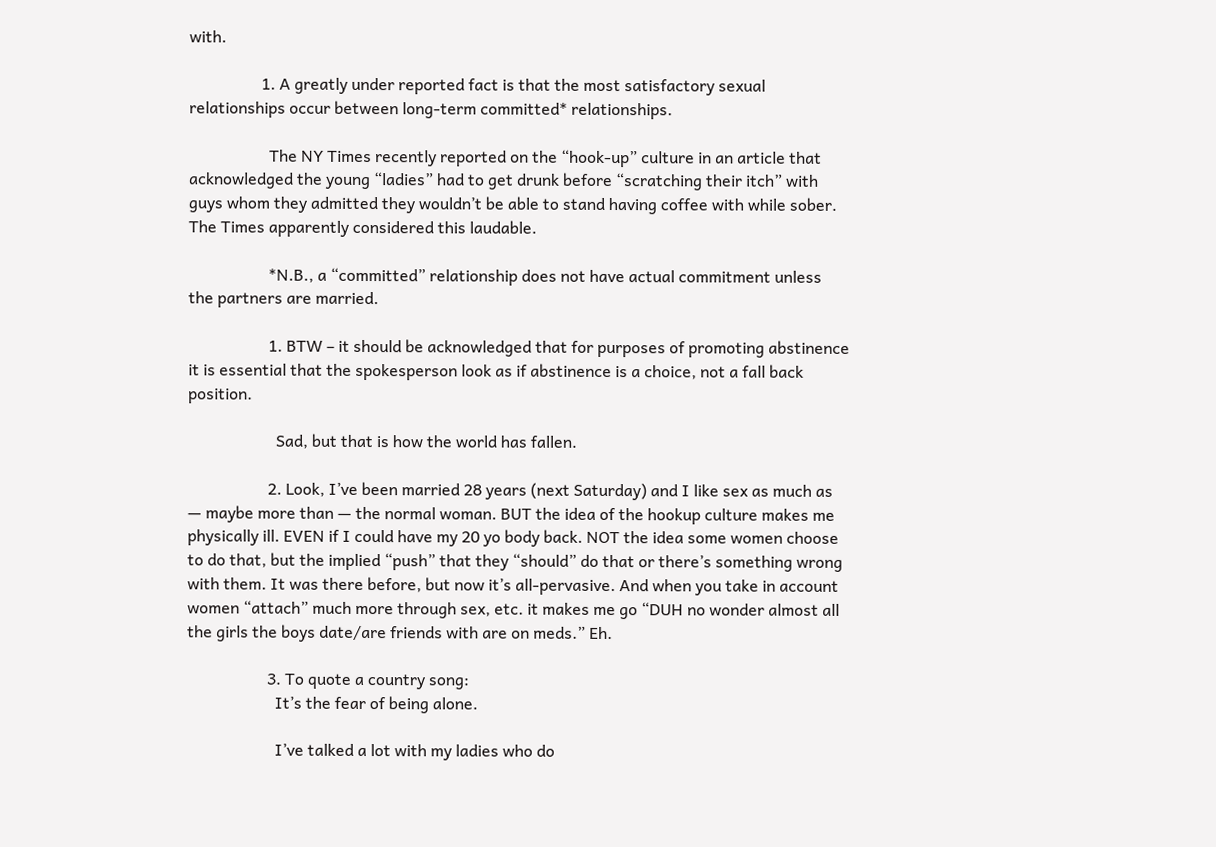with.

                  1. A greatly under reported fact is that the most satisfactory sexual relationships occur between long-term committed* relationships.

                    The NY Times recently reported on the “hook-up” culture in an article that acknowledged the young “ladies” had to get drunk before “scratching their itch” with guys whom they admitted they wouldn’t be able to stand having coffee with while sober. The Times apparently considered this laudable.

                    *N.B., a “committed” relationship does not have actual commitment unless the partners are married.

                    1. BTW – it should be acknowledged that for purposes of promoting abstinence it is essential that the spokesperson look as if abstinence is a choice, not a fall back position.

                      Sad, but that is how the world has fallen.

                    2. Look, I’ve been married 28 years (next Saturday) and I like sex as much as — maybe more than — the normal woman. BUT the idea of the hookup culture makes me physically ill. EVEN if I could have my 20 yo body back. NOT the idea some women choose to do that, but the implied “push” that they “should” do that or there’s something wrong with them. It was there before, but now it’s all-pervasive. And when you take in account women “attach” much more through sex, etc. it makes me go “DUH no wonder almost all the girls the boys date/are friends with are on meds.” Eh.

                    3. To quote a country song:
                      It’s the fear of being alone.

                      I’ve talked a lot with my ladies who do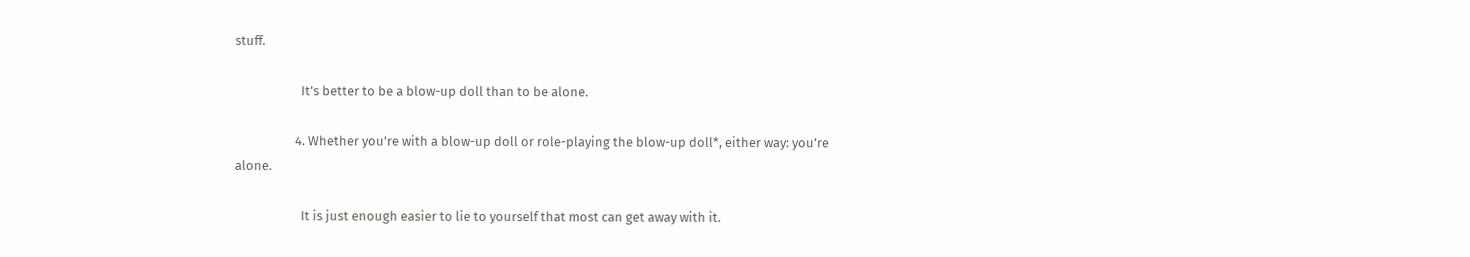stuff.

                      It’s better to be a blow-up doll than to be alone.

                    4. Whether you’re with a blow-up doll or role-playing the blow-up doll*, either way: you’re alone.

                      It is just enough easier to lie to yourself that most can get away with it.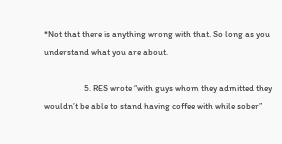*Not that there is anything wrong with that. So long as you understand what you are about.

                    5. RES wrote “with guys whom they admitted they wouldn’t be able to stand having coffee with while sober”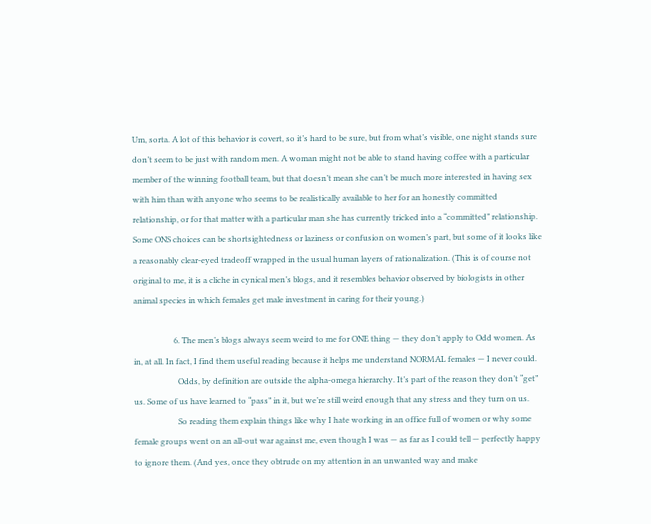Um, sorta. A lot of this behavior is covert, so it’s hard to be sure, but from what’s visible, one night stands sure don’t seem to be just with random men. A woman might not be able to stand having coffee with a particular member of the winning football team, but that doesn’t mean she can’t be much more interested in having sex with him than with anyone who seems to be realistically available to her for an honestly committed relationship, or for that matter with a particular man she has currently tricked into a “committed” relationship. Some ONS choices can be shortsightedness or laziness or confusion on women’s part, but some of it looks like a reasonably clear-eyed tradeoff wrapped in the usual human layers of rationalization. (This is of course not original to me, it is a cliche in cynical men’s blogs, and it resembles behavior observed by biologists in other animal species in which females get male investment in caring for their young.)

                    6. The men’s blogs always seem weird to me for ONE thing — they don’t apply to Odd women. As in, at all. In fact, I find them useful reading because it helps me understand NORMAL females — I never could.
                      Odds, by definition are outside the alpha-omega hierarchy. It’s part of the reason they don’t “get” us. Some of us have learned to “pass” in it, but we’re still weird enough that any stress and they turn on us.
                      So reading them explain things like why I hate working in an office full of women or why some female groups went on an all-out war against me, even though I was — as far as I could tell — perfectly happy to ignore them. (And yes, once they obtrude on my attention in an unwanted way and make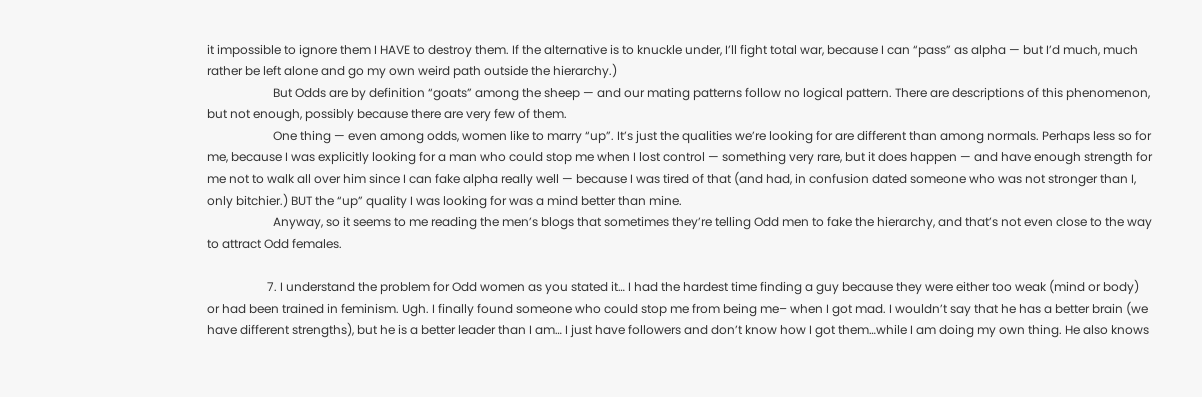it impossible to ignore them I HAVE to destroy them. If the alternative is to knuckle under, I’ll fight total war, because I can “pass” as alpha — but I’d much, much rather be left alone and go my own weird path outside the hierarchy.)
                      But Odds are by definition “goats” among the sheep — and our mating patterns follow no logical pattern. There are descriptions of this phenomenon, but not enough, possibly because there are very few of them.
                      One thing — even among odds, women like to marry “up”. It’s just the qualities we’re looking for are different than among normals. Perhaps less so for me, because I was explicitly looking for a man who could stop me when I lost control — something very rare, but it does happen — and have enough strength for me not to walk all over him since I can fake alpha really well — because I was tired of that (and had, in confusion dated someone who was not stronger than I, only bitchier.) BUT the “up” quality I was looking for was a mind better than mine.
                      Anyway, so it seems to me reading the men’s blogs that sometimes they’re telling Odd men to fake the hierarchy, and that’s not even close to the way to attract Odd females.

                    7. I understand the problem for Odd women as you stated it… I had the hardest time finding a guy because they were either too weak (mind or body) or had been trained in feminism. Ugh. I finally found someone who could stop me from being me– when I got mad. I wouldn’t say that he has a better brain (we have different strengths), but he is a better leader than I am… I just have followers and don’t know how I got them…while I am doing my own thing. He also knows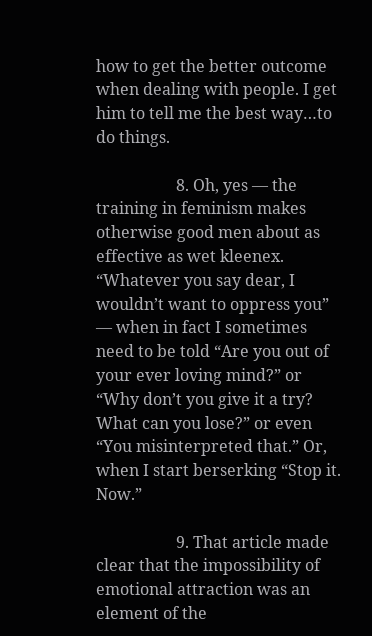how to get the better outcome when dealing with people. I get him to tell me the best way…to do things.

                    8. Oh, yes — the training in feminism makes otherwise good men about as effective as wet kleenex. “Whatever you say dear, I wouldn’t want to oppress you” — when in fact I sometimes need to be told “Are you out of your ever loving mind?” or “Why don’t you give it a try? What can you lose?” or even “You misinterpreted that.” Or, when I start berserking “Stop it. Now.”

                    9. That article made clear that the impossibility of emotional attraction was an element of the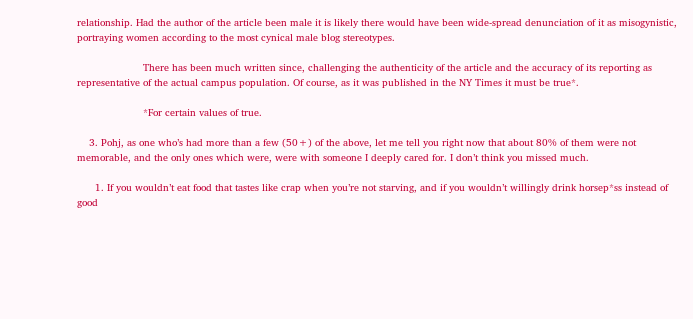relationship. Had the author of the article been male it is likely there would have been wide-spread denunciation of it as misogynistic, portraying women according to the most cynical male blog stereotypes.

                      There has been much written since, challenging the authenticity of the article and the accuracy of its reporting as representative of the actual campus population. Of course, as it was published in the NY Times it must be true*.

                      *For certain values of true.

    3. Pohj, as one who’s had more than a few (50+) of the above, let me tell you right now that about 80% of them were not memorable, and the only ones which were, were with someone I deeply cared for. I don’t think you missed much.

      1. If you wouldn’t eat food that tastes like crap when you’re not starving, and if you wouldn’t willingly drink horsep*ss instead of good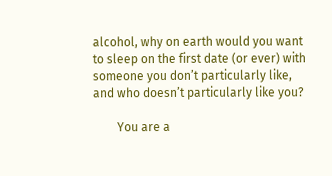alcohol, why on earth would you want to sleep on the first date (or ever) with someone you don’t particularly like, and who doesn’t particularly like you?

        You are a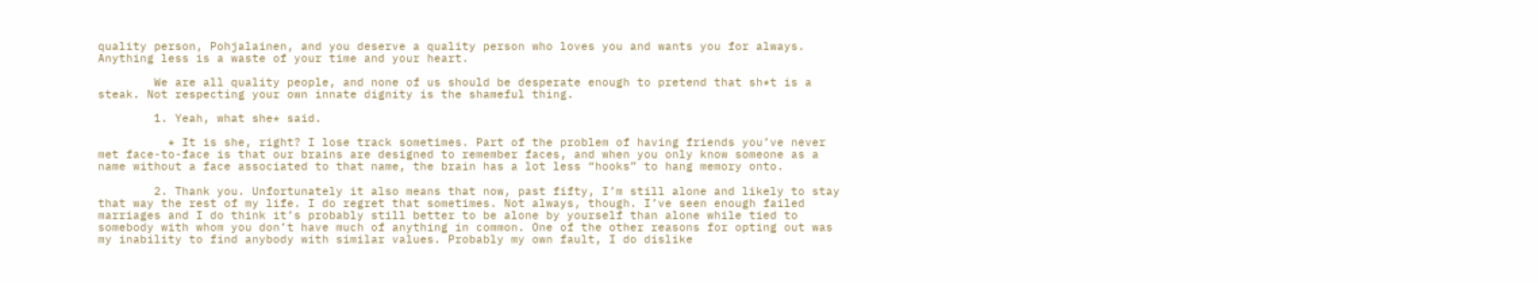quality person, Pohjalainen, and you deserve a quality person who loves you and wants you for always. Anything less is a waste of your time and your heart.

        We are all quality people, and none of us should be desperate enough to pretend that sh*t is a steak. Not respecting your own innate dignity is the shameful thing.

        1. Yeah, what she* said.

          * It is she, right? I lose track sometimes. Part of the problem of having friends you’ve never met face-to-face is that our brains are designed to remember faces, and when you only know someone as a name without a face associated to that name, the brain has a lot less “hooks” to hang memory onto.

        2. Thank you. Unfortunately it also means that now, past fifty, I’m still alone and likely to stay that way the rest of my life. I do regret that sometimes. Not always, though. I’ve seen enough failed marriages and I do think it’s probably still better to be alone by yourself than alone while tied to somebody with whom you don’t have much of anything in common. One of the other reasons for opting out was my inability to find anybody with similar values. Probably my own fault, I do dislike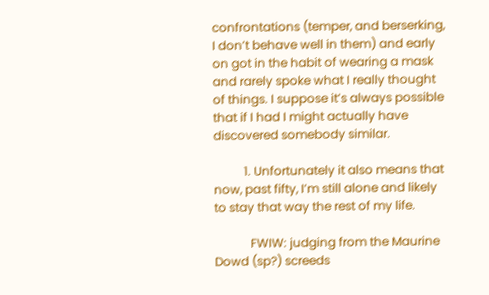confrontations (temper, and berserking, I don’t behave well in them) and early on got in the habit of wearing a mask and rarely spoke what I really thought of things. I suppose it’s always possible that if I had I might actually have discovered somebody similar.

          1. Unfortunately it also means that now, past fifty, I’m still alone and likely to stay that way the rest of my life.

            FWIW: judging from the Maurine Dowd (sp?) screeds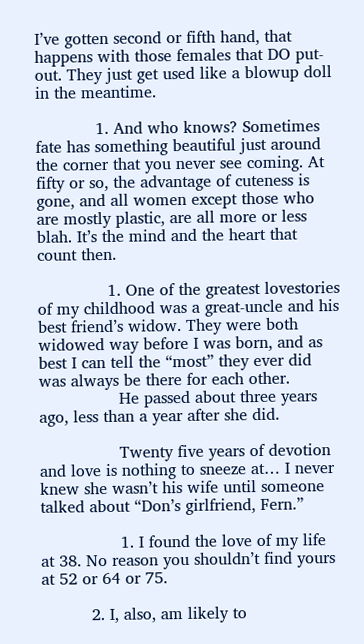I’ve gotten second or fifth hand, that happens with those females that DO put-out. They just get used like a blowup doll in the meantime.

            1. And who knows? Sometimes fate has something beautiful just around the corner that you never see coming. At fifty or so, the advantage of cuteness is gone, and all women except those who are mostly plastic, are all more or less blah. It’s the mind and the heart that count then.

              1. One of the greatest lovestories of my childhood was a great-uncle and his best friend’s widow. They were both widowed way before I was born, and as best I can tell the “most” they ever did was always be there for each other.
                He passed about three years ago, less than a year after she did.

                Twenty five years of devotion and love is nothing to sneeze at… I never knew she wasn’t his wife until someone talked about “Don’s girlfriend, Fern.”

                1. I found the love of my life at 38. No reason you shouldn’t find yours at 52 or 64 or 75.

          2. I, also, am likely to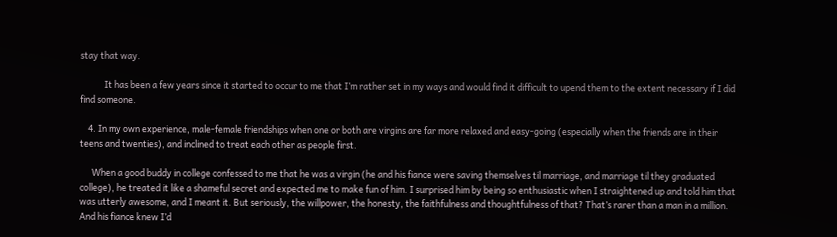stay that way.

            It has been a few years since it started to occur to me that I’m rather set in my ways and would find it difficult to upend them to the extent necessary if I did find someone.

    4. In my own experience, male-female friendships when one or both are virgins are far more relaxed and easy-going (especially when the friends are in their teens and twenties), and inclined to treat each other as people first.

      When a good buddy in college confessed to me that he was a virgin (he and his fiance were saving themselves til marriage, and marriage til they graduated college), he treated it like a shameful secret and expected me to make fun of him. I surprised him by being so enthusiastic when I straightened up and told him that was utterly awesome, and I meant it. But seriously, the willpower, the honesty, the faithfulness and thoughtfulness of that? That’s rarer than a man in a million. And his fiance knew I’d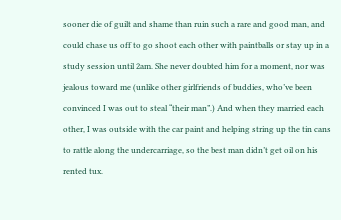sooner die of guilt and shame than ruin such a rare and good man, and could chase us off to go shoot each other with paintballs or stay up in a study session until 2am. She never doubted him for a moment, nor was jealous toward me (unlike other girlfriends of buddies, who’ve been convinced I was out to steal “their man”.) And when they married each other, I was outside with the car paint and helping string up the tin cans to rattle along the undercarriage, so the best man didn’t get oil on his rented tux.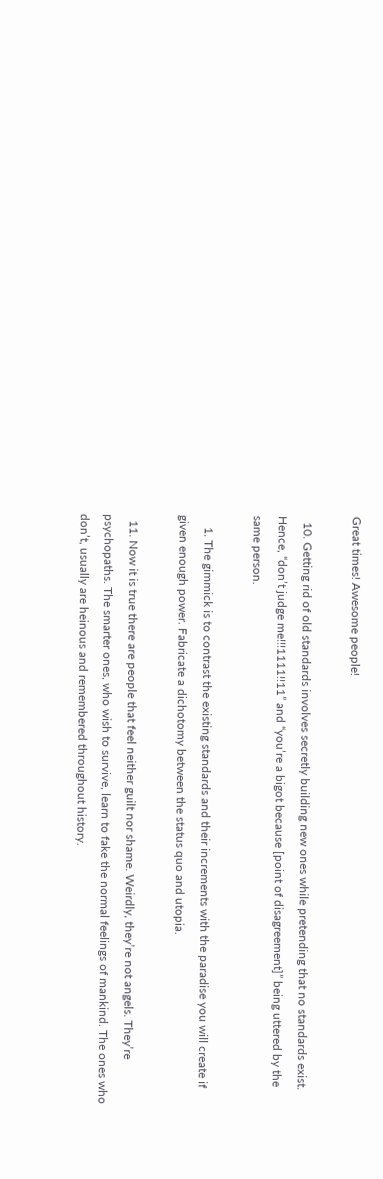Great times! Awesome people!

  10. Getting rid of old standards involves secretly building new ones while pretending that no standards exist. Hence, “don’t judge me!!!1111!!11” and “you’re a bigot because [point of disagreement]” being uttered by the same person.

    1. The gimmick is to contrast the existing standards and their increments with the paradise you will create if given enough power. Fabricate a dichotomy between the status quo and utopia.

  11. Now it is true there are people that feel neither guilt nor shame. Weirdly, they’re not angels. They’re psychopaths. The smarter ones, who wish to survive, learn to fake the normal feelings of mankind. The ones who don’t, usually are heinous and remembered throughout history.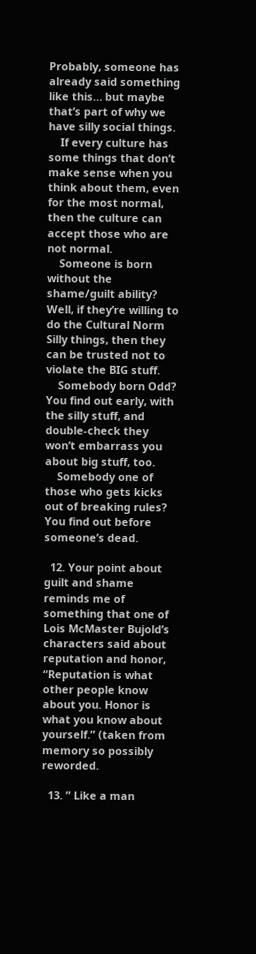Probably, someone has already said something like this… but maybe that’s part of why we have silly social things.
    If every culture has some things that don’t make sense when you think about them, even for the most normal, then the culture can accept those who are not normal.
    Someone is born without the shame/guilt ability? Well, if they’re willing to do the Cultural Norm Silly things, then they can be trusted not to violate the BIG stuff.
    Somebody born Odd? You find out early, with the silly stuff, and double-check they won’t embarrass you about big stuff, too.
    Somebody one of those who gets kicks out of breaking rules? You find out before someone’s dead.

  12. Your point about guilt and shame reminds me of something that one of Lois McMaster Bujold’s characters said about reputation and honor, “Reputation is what other people know about you. Honor is what you know about yourself.” (taken from memory so possibly reworded.

  13. ” Like a man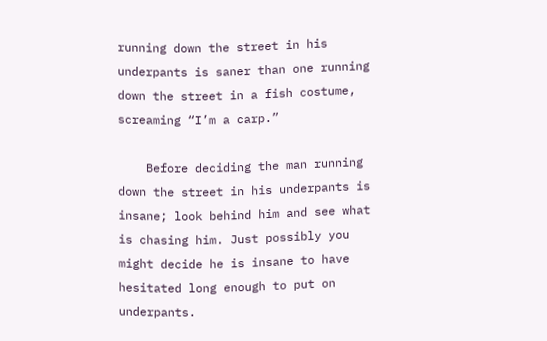running down the street in his underpants is saner than one running down the street in a fish costume, screaming “I’m a carp.”

    Before deciding the man running down the street in his underpants is insane; look behind him and see what is chasing him. Just possibly you might decide he is insane to have hesitated long enough to put on underpants.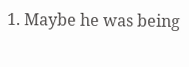1. Maybe he was being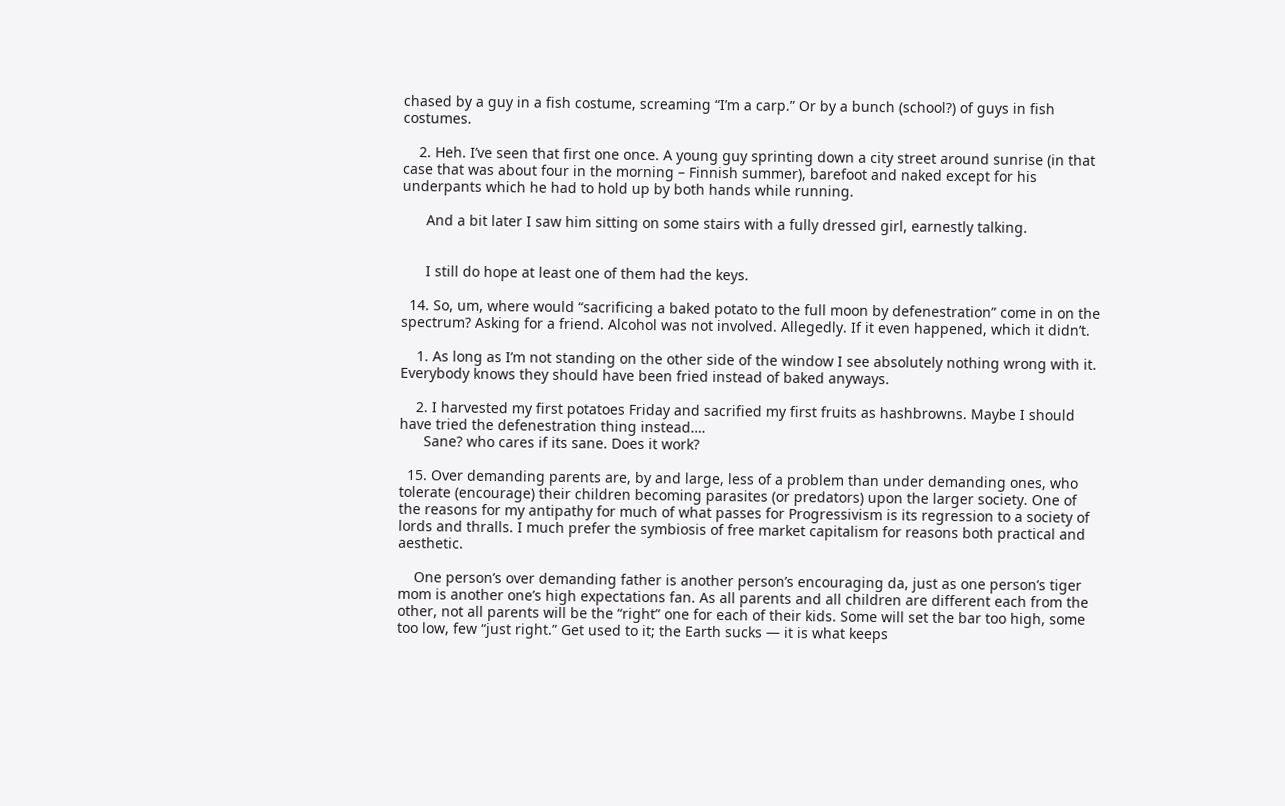chased by a guy in a fish costume, screaming “I’m a carp.” Or by a bunch (school?) of guys in fish costumes.

    2. Heh. I’ve seen that first one once. A young guy sprinting down a city street around sunrise (in that case that was about four in the morning – Finnish summer), barefoot and naked except for his underpants which he had to hold up by both hands while running.

      And a bit later I saw him sitting on some stairs with a fully dressed girl, earnestly talking.


      I still do hope at least one of them had the keys.

  14. So, um, where would “sacrificing a baked potato to the full moon by defenestration” come in on the spectrum? Asking for a friend. Alcohol was not involved. Allegedly. If it even happened, which it didn’t.

    1. As long as I’m not standing on the other side of the window I see absolutely nothing wrong with it. Everybody knows they should have been fried instead of baked anyways.

    2. I harvested my first potatoes Friday and sacrified my first fruits as hashbrowns. Maybe I should have tried the defenestration thing instead….
      Sane? who cares if its sane. Does it work?

  15. Over demanding parents are, by and large, less of a problem than under demanding ones, who tolerate (encourage) their children becoming parasites (or predators) upon the larger society. One of the reasons for my antipathy for much of what passes for Progressivism is its regression to a society of lords and thralls. I much prefer the symbiosis of free market capitalism for reasons both practical and aesthetic.

    One person’s over demanding father is another person’s encouraging da, just as one person’s tiger mom is another one’s high expectations fan. As all parents and all children are different each from the other, not all parents will be the “right” one for each of their kids. Some will set the bar too high, some too low, few “just right.” Get used to it; the Earth sucks — it is what keeps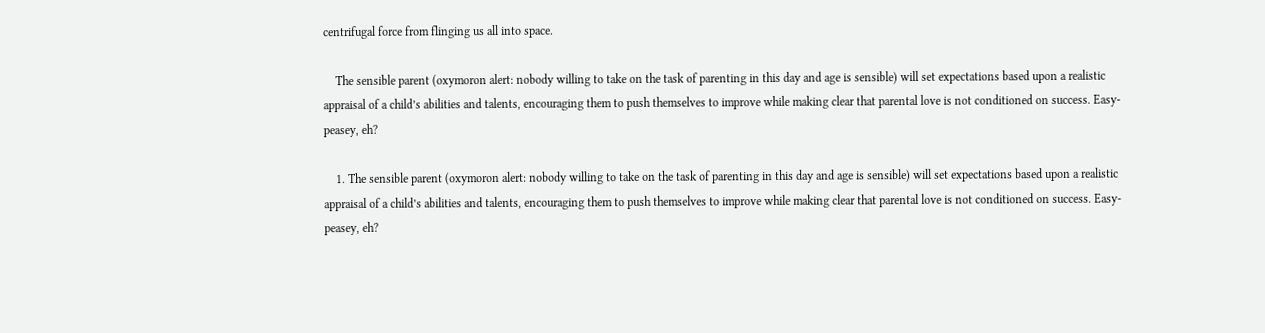centrifugal force from flinging us all into space.

    The sensible parent (oxymoron alert: nobody willing to take on the task of parenting in this day and age is sensible) will set expectations based upon a realistic appraisal of a child’s abilities and talents, encouraging them to push themselves to improve while making clear that parental love is not conditioned on success. Easy-peasey, eh?

    1. The sensible parent (oxymoron alert: nobody willing to take on the task of parenting in this day and age is sensible) will set expectations based upon a realistic appraisal of a child’s abilities and talents, encouraging them to push themselves to improve while making clear that parental love is not conditioned on success. Easy-peasey, eh?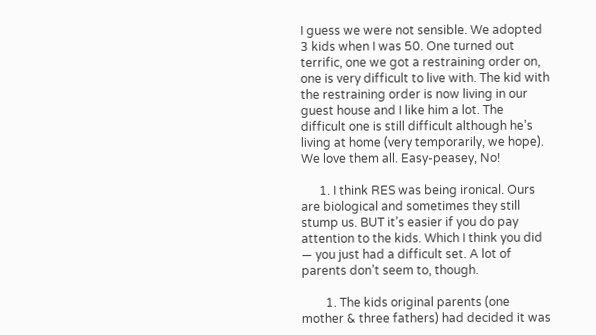I guess we were not sensible. We adopted 3 kids when I was 50. One turned out terrific, one we got a restraining order on, one is very difficult to live with. The kid with the restraining order is now living in our guest house and I like him a lot. The difficult one is still difficult although he’s living at home (very temporarily, we hope). We love them all. Easy-peasey, No!

      1. I think RES was being ironical. Ours are biological and sometimes they still stump us. BUT it’s easier if you do pay attention to the kids. Which I think you did — you just had a difficult set. A lot of parents don’t seem to, though.

        1. The kids original parents (one mother & three fathers) had decided it was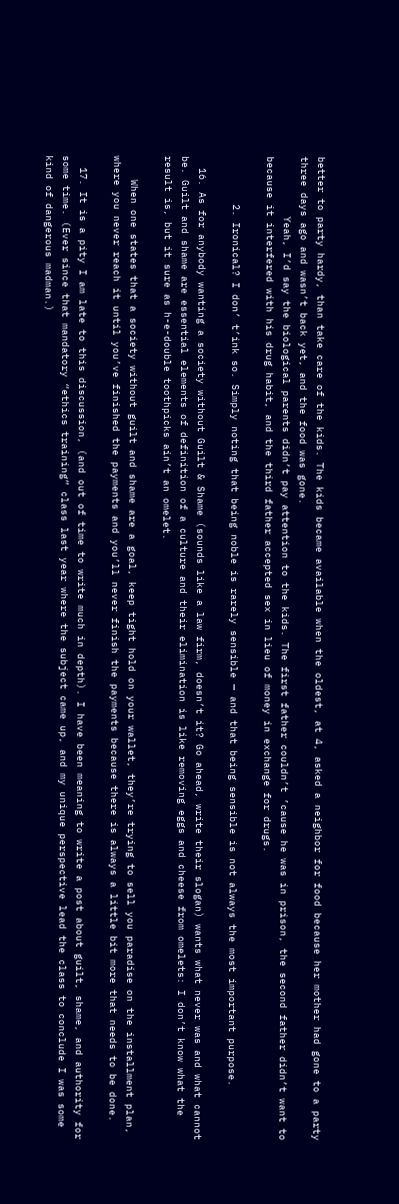better to party hardy, than take care of the kids. The kids became available when the oldest, at 4, asked a neighbor for food because her mother had gone to a party three days ago and wasn’t back yet, and the food was gone.
          Yeah, I’d say the biological parents didn’t pay attention to the kids. The first father couldn’t ’cause he was in prison, the second father didn’t want to because it interfered with his drug habit, and the third father accepted sex in lieu of money in exchange for drugs.

        2. Ironical? I don’ t’ink so. Simply noting that being noble is rarely sensible — and that being sensible is not always the most important purpose.

  16. As for anybody wanting a society without Guilt & Shame (sounds like a law firm, doesn’t it? Go ahead, write their slogan) wants what never was and what cannot be. Guilt and shame are essential elements of definition of a culture and their elimination is like removing eggs and cheese from omelets: I don’t know what the result is, but it sure as h-e-double toothpicks ain’t an omelet.

    When one states that a society without guilt and shame are a goal, keep tight hold on your wallet, they’re trying to sell you paradise on the installment plan, where you never reach it until you’ve finished the payments and you’ll never finish the payments because there is always a little bit more that needs to be done.

  17. It is a pity I am late to this discussion, (and out of time to write much in depth). I have been meaning to write a post about guilt, shame, and authority for some time. (Ever since that mandatory “ethics training” class last year where the subject came up, and my unique perspective lead the class to conclude I was some kind of dangerous madman.)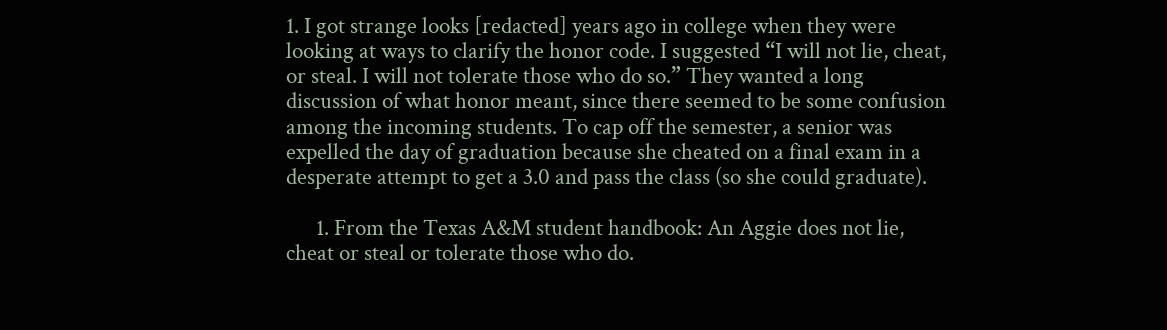1. I got strange looks [redacted] years ago in college when they were looking at ways to clarify the honor code. I suggested “I will not lie, cheat, or steal. I will not tolerate those who do so.” They wanted a long discussion of what honor meant, since there seemed to be some confusion among the incoming students. To cap off the semester, a senior was expelled the day of graduation because she cheated on a final exam in a desperate attempt to get a 3.0 and pass the class (so she could graduate).

      1. From the Texas A&M student handbook: An Aggie does not lie, cheat or steal or tolerate those who do.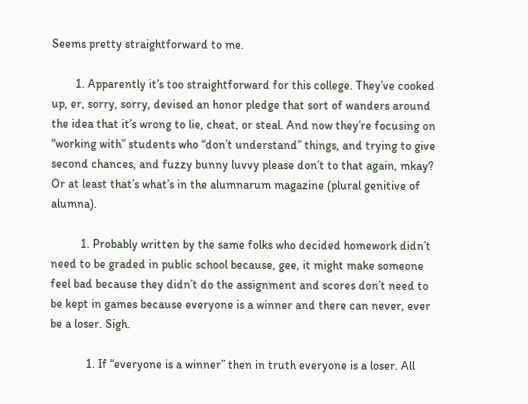Seems pretty straightforward to me.

        1. Apparently it’s too straightforward for this college. They’ve cooked up, er, sorry, sorry, devised an honor pledge that sort of wanders around the idea that it’s wrong to lie, cheat, or steal. And now they’re focusing on “working with” students who “don’t understand” things, and trying to give second chances, and fuzzy bunny luvvy please don’t to that again, mkay? Or at least that’s what’s in the alumnarum magazine (plural genitive of alumna).

          1. Probably written by the same folks who decided homework didn’t need to be graded in public school because, gee, it might make someone feel bad because they didn’t do the assignment and scores don’t need to be kept in games because everyone is a winner and there can never, ever be a loser. Sigh.

            1. If “everyone is a winner” then in truth everyone is a loser. All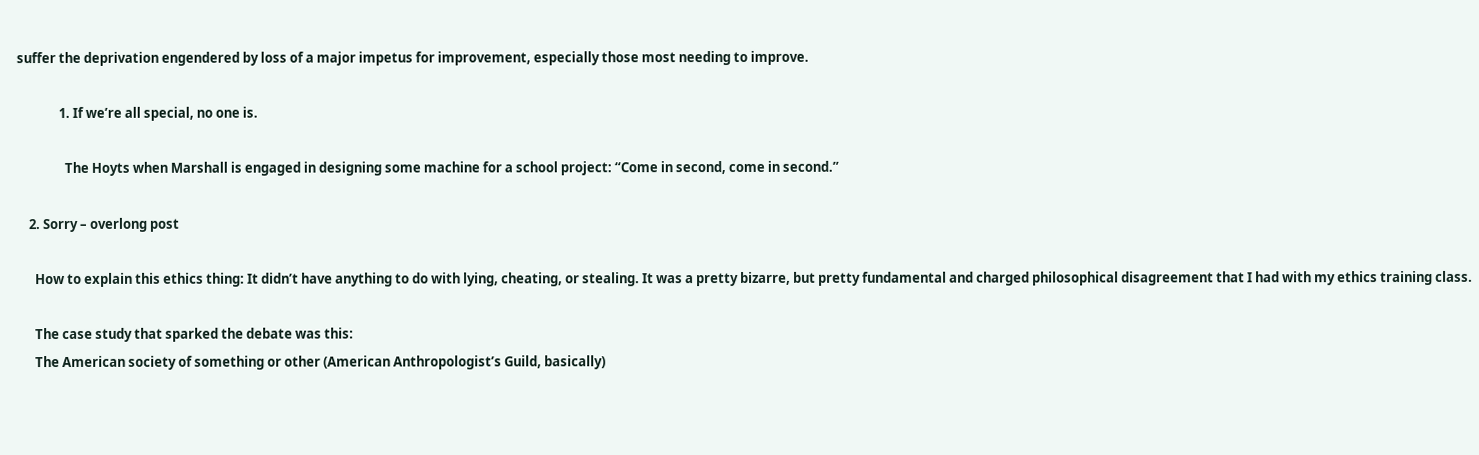suffer the deprivation engendered by loss of a major impetus for improvement, especially those most needing to improve.

              1. If we’re all special, no one is.

                The Hoyts when Marshall is engaged in designing some machine for a school project: “Come in second, come in second.”

    2. Sorry – overlong post

      How to explain this ethics thing: It didn’t have anything to do with lying, cheating, or stealing. It was a pretty bizarre, but pretty fundamental and charged philosophical disagreement that I had with my ethics training class.

      The case study that sparked the debate was this:
      The American society of something or other (American Anthropologist’s Guild, basically)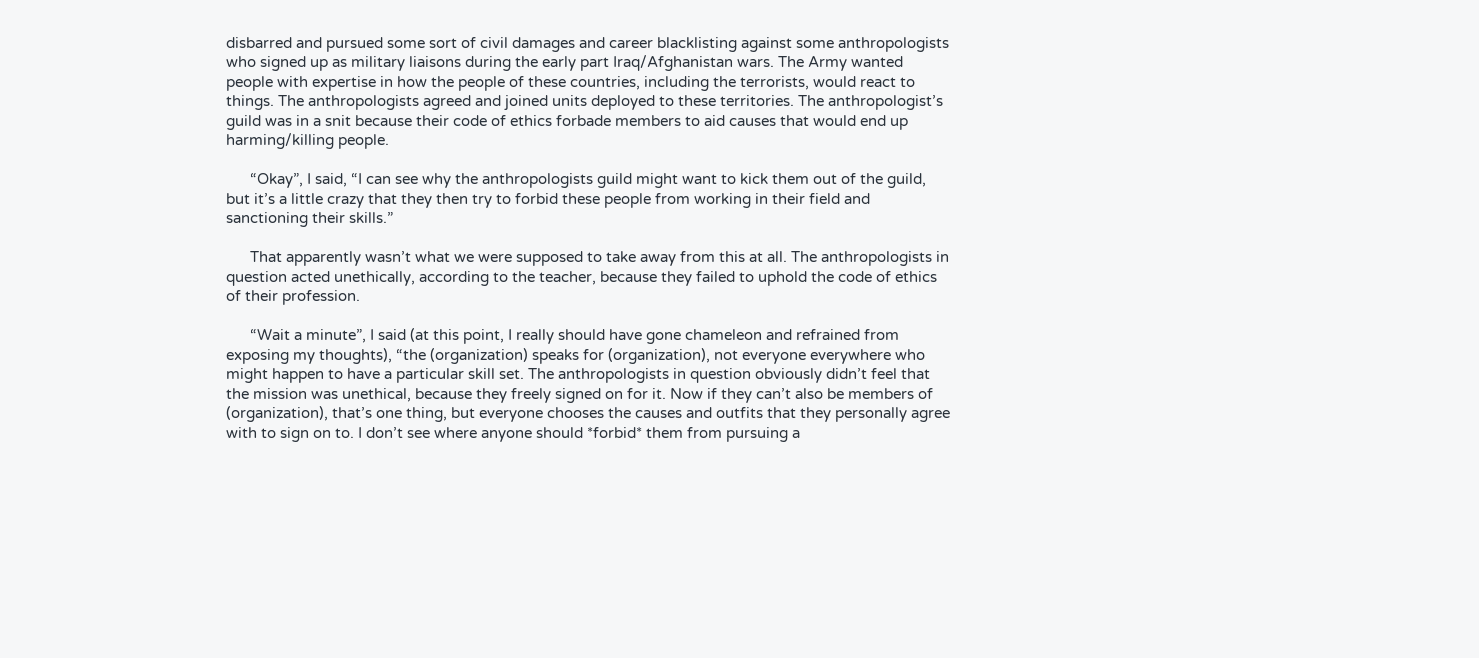disbarred and pursued some sort of civil damages and career blacklisting against some anthropologists who signed up as military liaisons during the early part Iraq/Afghanistan wars. The Army wanted people with expertise in how the people of these countries, including the terrorists, would react to things. The anthropologists agreed and joined units deployed to these territories. The anthropologist’s guild was in a snit because their code of ethics forbade members to aid causes that would end up harming/killing people.

      “Okay”, I said, “I can see why the anthropologists guild might want to kick them out of the guild, but it’s a little crazy that they then try to forbid these people from working in their field and sanctioning their skills.”

      That apparently wasn’t what we were supposed to take away from this at all. The anthropologists in question acted unethically, according to the teacher, because they failed to uphold the code of ethics of their profession.

      “Wait a minute”, I said (at this point, I really should have gone chameleon and refrained from exposing my thoughts), “the (organization) speaks for (organization), not everyone everywhere who might happen to have a particular skill set. The anthropologists in question obviously didn’t feel that the mission was unethical, because they freely signed on for it. Now if they can’t also be members of (organization), that’s one thing, but everyone chooses the causes and outfits that they personally agree with to sign on to. I don’t see where anyone should *forbid* them from pursuing a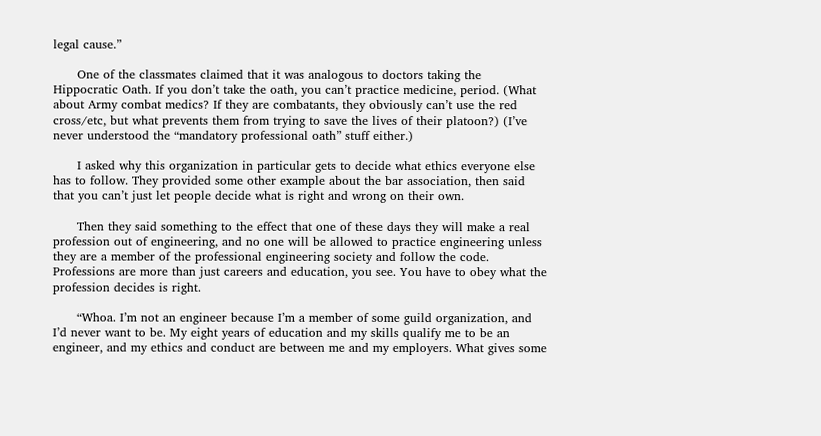legal cause.”

      One of the classmates claimed that it was analogous to doctors taking the Hippocratic Oath. If you don’t take the oath, you can’t practice medicine, period. (What about Army combat medics? If they are combatants, they obviously can’t use the red cross/etc, but what prevents them from trying to save the lives of their platoon?) (I’ve never understood the “mandatory professional oath” stuff either.)

      I asked why this organization in particular gets to decide what ethics everyone else has to follow. They provided some other example about the bar association, then said that you can’t just let people decide what is right and wrong on their own.

      Then they said something to the effect that one of these days they will make a real profession out of engineering, and no one will be allowed to practice engineering unless they are a member of the professional engineering society and follow the code. Professions are more than just careers and education, you see. You have to obey what the profession decides is right.

      “Whoa. I’m not an engineer because I’m a member of some guild organization, and I’d never want to be. My eight years of education and my skills qualify me to be an engineer, and my ethics and conduct are between me and my employers. What gives some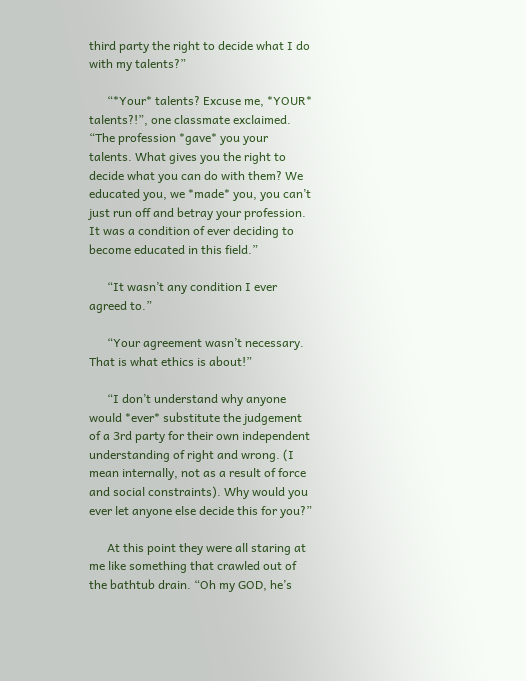third party the right to decide what I do with my talents?”

      “*Your* talents? Excuse me, *YOUR* talents?!”, one classmate exclaimed. “The profession *gave* you your talents. What gives you the right to decide what you can do with them? We educated you, we *made* you, you can’t just run off and betray your profession. It was a condition of ever deciding to become educated in this field.”

      “It wasn’t any condition I ever agreed to.”

      “Your agreement wasn’t necessary. That is what ethics is about!”

      “I don’t understand why anyone would *ever* substitute the judgement of a 3rd party for their own independent understanding of right and wrong. (I mean internally, not as a result of force and social constraints). Why would you ever let anyone else decide this for you?”

      At this point they were all staring at me like something that crawled out of the bathtub drain. “Oh my GOD, he’s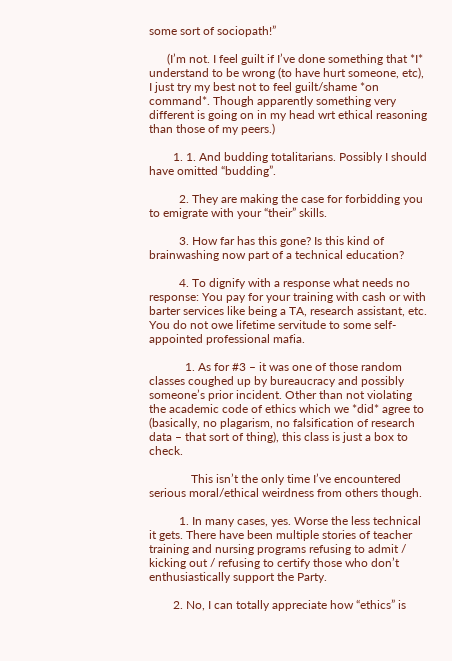some sort of sociopath!”

      (I’m not. I feel guilt if I’ve done something that *I* understand to be wrong (to have hurt someone, etc), I just try my best not to feel guilt/shame *on command*. Though apparently something very different is going on in my head wrt ethical reasoning than those of my peers.)

        1. 1. And budding totalitarians. Possibly I should have omitted “budding”.

          2. They are making the case for forbidding you to emigrate with your “their” skills.

          3. How far has this gone? Is this kind of brainwashing now part of a technical education?

          4. To dignify with a response what needs no response: You pay for your training with cash or with barter services like being a TA, research assistant, etc. You do not owe lifetime servitude to some self-appointed professional mafia.

            1. As for #3 – it was one of those random classes coughed up by bureaucracy and possibly someone’s prior incident. Other than not violating the academic code of ethics which we *did* agree to (basically, no plagarism, no falsification of research data – that sort of thing), this class is just a box to check.

              This isn’t the only time I’ve encountered serious moral/ethical weirdness from others though.

          1. In many cases, yes. Worse the less technical it gets. There have been multiple stories of teacher training and nursing programs refusing to admit / kicking out / refusing to certify those who don’t enthusiastically support the Party.

        2. No, I can totally appreciate how “ethics” is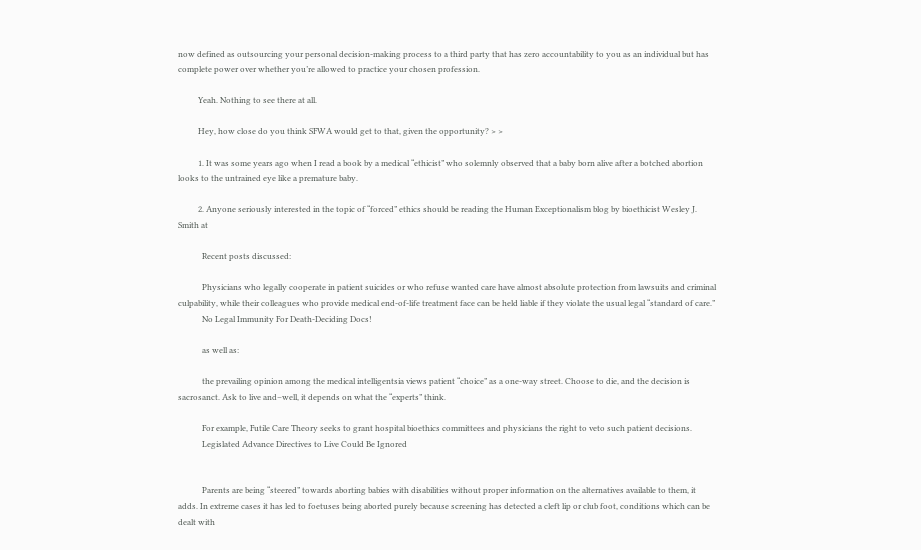now defined as outsourcing your personal decision-making process to a third party that has zero accountability to you as an individual but has complete power over whether you’re allowed to practice your chosen profession.

          Yeah. Nothing to see there at all.

          Hey, how close do you think SFWA would get to that, given the opportunity? > >

          1. It was some years ago when I read a book by a medical “ethicist” who solemnly observed that a baby born alive after a botched abortion looks to the untrained eye like a premature baby.

          2. Anyone seriously interested in the topic of “forced” ethics should be reading the Human Exceptionalism blog by bioethicist Wesley J. Smith at

            Recent posts discussed:

            Physicians who legally cooperate in patient suicides or who refuse wanted care have almost absolute protection from lawsuits and criminal culpability, while their colleagues who provide medical end-of-life treatment face can be held liable if they violate the usual legal “standard of care.”
            No Legal Immunity For Death-Deciding Docs!

            as well as:

            the prevailing opinion among the medical intelligentsia views patient “choice” as a one-way street. Choose to die, and the decision is sacrosanct. Ask to live and–well, it depends on what the “experts” think.

            For example, Futile Care Theory seeks to grant hospital bioethics committees and physicians the right to veto such patient decisions.
            Legislated Advance Directives to Live Could Be Ignored


            Parents are being “steered” towards aborting babies with disabilities without proper information on the alternatives available to them, it adds. In extreme cases it has led to foetuses being aborted purely because screening has detected a cleft lip or club foot, conditions which can be dealt with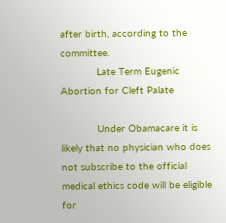after birth, according to the committee.
            Late Term Eugenic Abortion for Cleft Palate

            Under Obamacare it is likely that no physician who does not subscribe to the official medical ethics code will be eligible for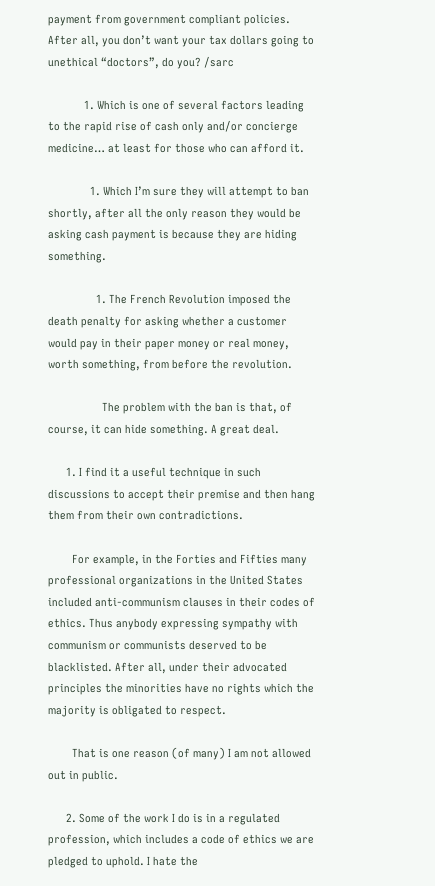payment from government compliant policies. After all, you don’t want your tax dollars going to unethical “doctors”, do you? /sarc

            1. Which is one of several factors leading to the rapid rise of cash only and/or concierge medicine… at least for those who can afford it.

              1. Which I’m sure they will attempt to ban shortly, after all the only reason they would be asking cash payment is because they are hiding something.

                1. The French Revolution imposed the death penalty for asking whether a customer would pay in their paper money or real money, worth something, from before the revolution.

                  The problem with the ban is that, of course, it can hide something. A great deal.

      1. I find it a useful technique in such discussions to accept their premise and then hang them from their own contradictions.

        For example, in the Forties and Fifties many professional organizations in the United States included anti-communism clauses in their codes of ethics. Thus anybody expressing sympathy with communism or communists deserved to be blacklisted. After all, under their advocated principles the minorities have no rights which the majority is obligated to respect.

        That is one reason (of many) I am not allowed out in public.

      2. Some of the work I do is in a regulated profession, which includes a code of ethics we are pledged to uphold. I hate the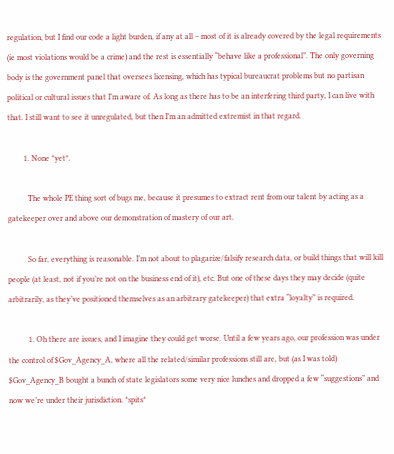regulation, but I find our code a light burden, if any at all – most of it is already covered by the legal requirements (ie most violations would be a crime) and the rest is essentially “behave like a professional”. The only governing body is the government panel that oversees licensing, which has typical bureaucrat problems but no partisan political or cultural issues that I’m aware of. As long as there has to be an interfering third party, I can live with that. I still want to see it unregulated, but then I’m an admitted extremist in that regard.

        1. None *yet*.

          The whole PE thing sort of bugs me, because it presumes to extract rent from our talent by acting as a gatekeeper over and above our demonstration of mastery of our art.

          So far, everything is reasonable. I’m not about to plagarize/falsify research data, or build things that will kill people (at least, not if you’re not on the business end of it), etc. But one of these days they may decide (quite arbitrarily, as they’ve positioned themselves as an arbitrary gatekeeper) that extra “loyalty” is required.

          1. Oh there are issues, and I imagine they could get worse. Until a few years ago, our profession was under the control of $Gov_Agency_A, where all the related/similar professions still are, but (as I was told) $Gov_Agency_B bought a bunch of state legislators some very nice lunches and dropped a few “suggestions” and now we’re under their jurisdiction. *spits*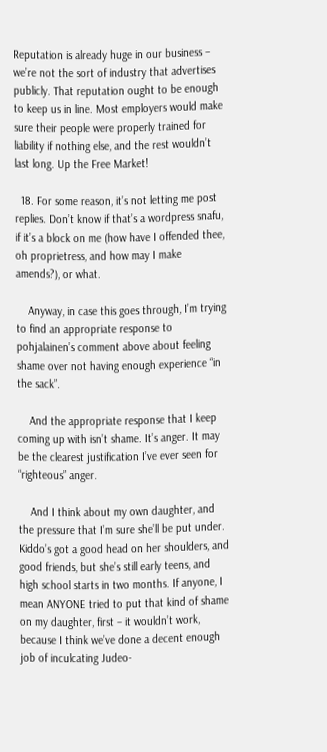Reputation is already huge in our business – we’re not the sort of industry that advertises publicly. That reputation ought to be enough to keep us in line. Most employers would make sure their people were properly trained for liability if nothing else, and the rest wouldn’t last long. Up the Free Market!

  18. For some reason, it’s not letting me post replies. Don’t know if that’s a wordpress snafu, if it’s a block on me (how have I offended thee, oh proprietress, and how may I make amends?), or what.

    Anyway, in case this goes through, I’m trying to find an appropriate response to pohjalainen’s comment above about feeling shame over not having enough experience “in the sack”.

    And the appropriate response that I keep coming up with isn’t shame. It’s anger. It may be the clearest justification I’ve ever seen for “righteous” anger.

    And I think about my own daughter, and the pressure that I’m sure she’ll be put under. Kiddo’s got a good head on her shoulders, and good friends, but she’s still early teens, and high school starts in two months. If anyone, I mean ANYONE tried to put that kind of shame on my daughter, first – it wouldn’t work, because I think we’ve done a decent enough job of inculcating Judeo-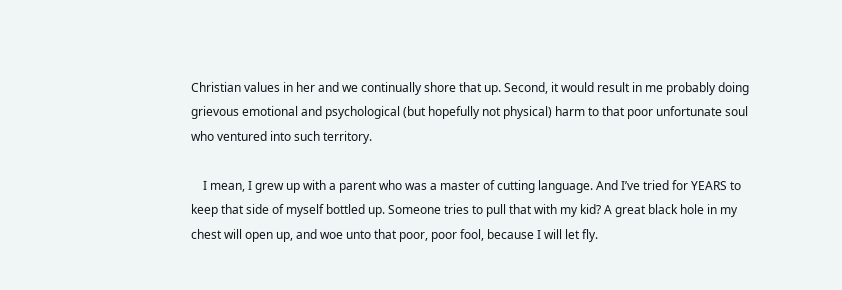Christian values in her and we continually shore that up. Second, it would result in me probably doing grievous emotional and psychological (but hopefully not physical) harm to that poor unfortunate soul who ventured into such territory.

    I mean, I grew up with a parent who was a master of cutting language. And I’ve tried for YEARS to keep that side of myself bottled up. Someone tries to pull that with my kid? A great black hole in my chest will open up, and woe unto that poor, poor fool, because I will let fly.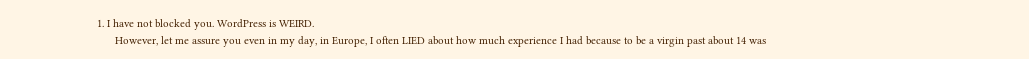1. I have not blocked you. WordPress is WEIRD.
      However, let me assure you even in my day, in Europe, I often LIED about how much experience I had because to be a virgin past about 14 was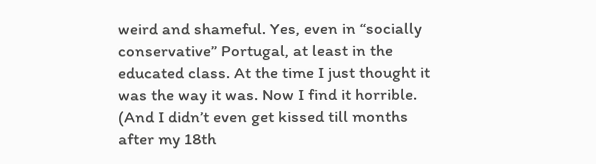weird and shameful. Yes, even in “socially conservative” Portugal, at least in the educated class. At the time I just thought it was the way it was. Now I find it horrible. (And I didn’t even get kissed till months after my 18th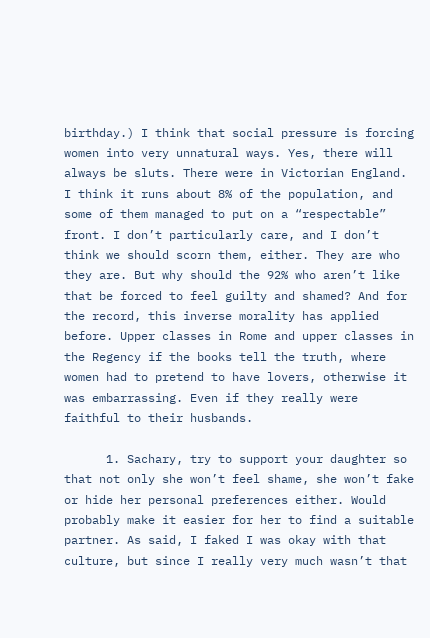birthday.) I think that social pressure is forcing women into very unnatural ways. Yes, there will always be sluts. There were in Victorian England. I think it runs about 8% of the population, and some of them managed to put on a “respectable” front. I don’t particularly care, and I don’t think we should scorn them, either. They are who they are. But why should the 92% who aren’t like that be forced to feel guilty and shamed? And for the record, this inverse morality has applied before. Upper classes in Rome and upper classes in the Regency if the books tell the truth, where women had to pretend to have lovers, otherwise it was embarrassing. Even if they really were faithful to their husbands.

      1. Sachary, try to support your daughter so that not only she won’t feel shame, she won’t fake or hide her personal preferences either. Would probably make it easier for her to find a suitable partner. As said, I faked I was okay with that culture, but since I really very much wasn’t that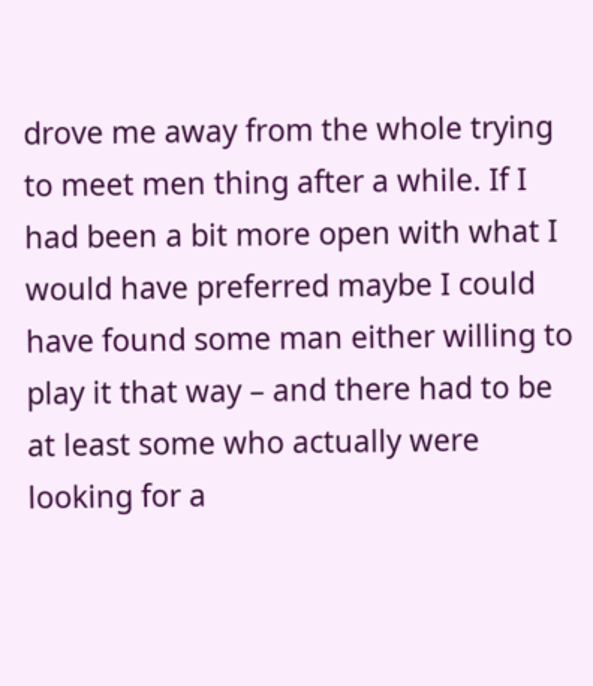drove me away from the whole trying to meet men thing after a while. If I had been a bit more open with what I would have preferred maybe I could have found some man either willing to play it that way – and there had to be at least some who actually were looking for a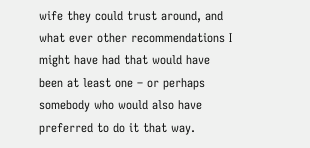wife they could trust around, and what ever other recommendations I might have had that would have been at least one – or perhaps somebody who would also have preferred to do it that way.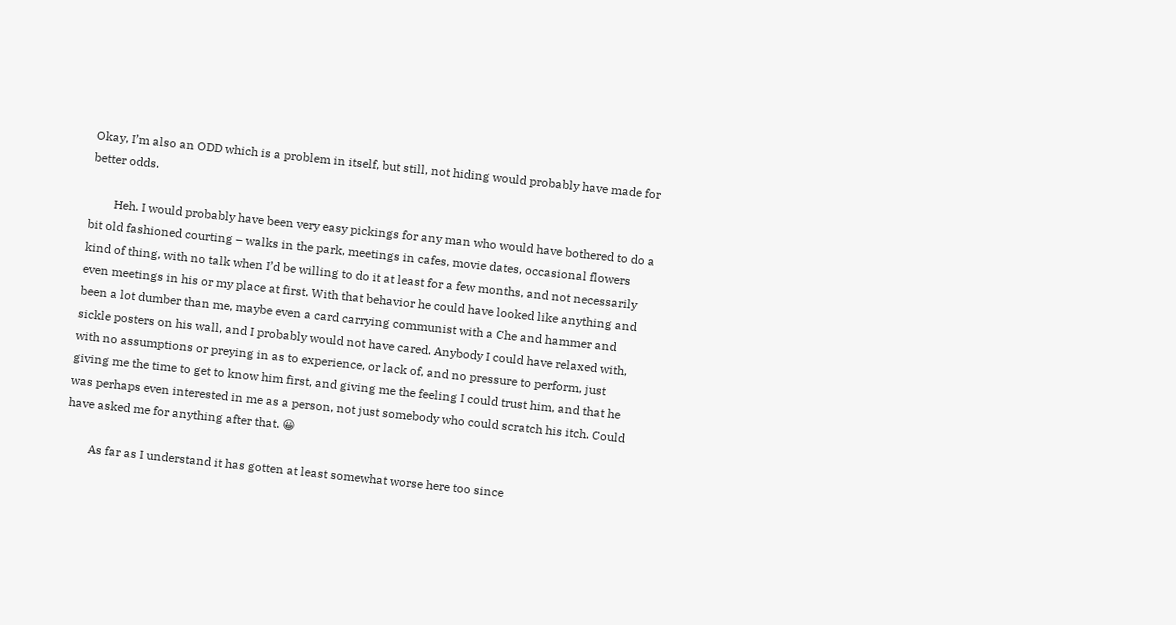Okay, I’m also an ODD which is a problem in itself, but still, not hiding would probably have made for better odds.

        Heh. I would probably have been very easy pickings for any man who would have bothered to do a bit old fashioned courting – walks in the park, meetings in cafes, movie dates, occasional flowers kind of thing, with no talk when I’d be willing to do it at least for a few months, and not necessarily even meetings in his or my place at first. With that behavior he could have looked like anything and been a lot dumber than me, maybe even a card carrying communist with a Che and hammer and sickle posters on his wall, and I probably would not have cared. Anybody I could have relaxed with, with no assumptions or preying in as to experience, or lack of, and no pressure to perform, just giving me the time to get to know him first, and giving me the feeling I could trust him, and that he was perhaps even interested in me as a person, not just somebody who could scratch his itch. Could have asked me for anything after that. 😀

        As far as I understand it has gotten at least somewhat worse here too since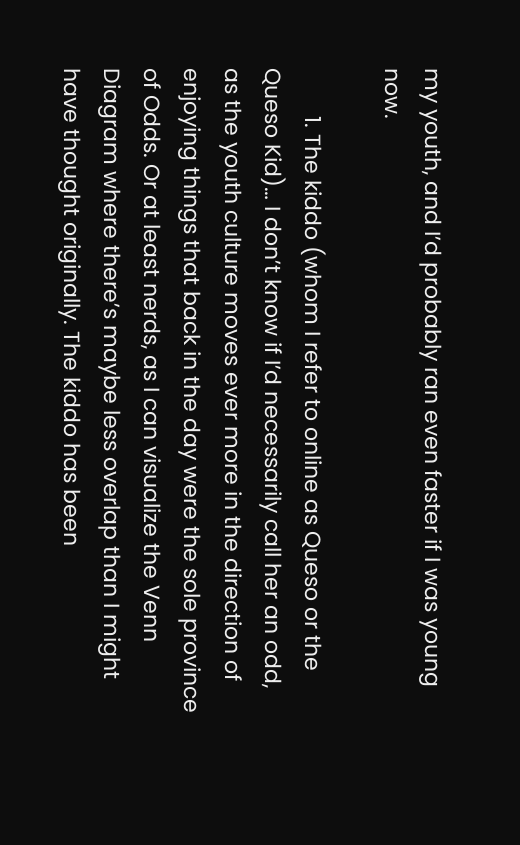my youth, and I’d probably ran even faster if I was young now.

        1. The kiddo (whom I refer to online as Queso or the Queso Kid)… I don’t know if I’d necessarily call her an odd, as the youth culture moves ever more in the direction of enjoying things that back in the day were the sole province of Odds. Or at least nerds, as I can visualize the Venn Diagram where there’s maybe less overlap than I might have thought originally. The kiddo has been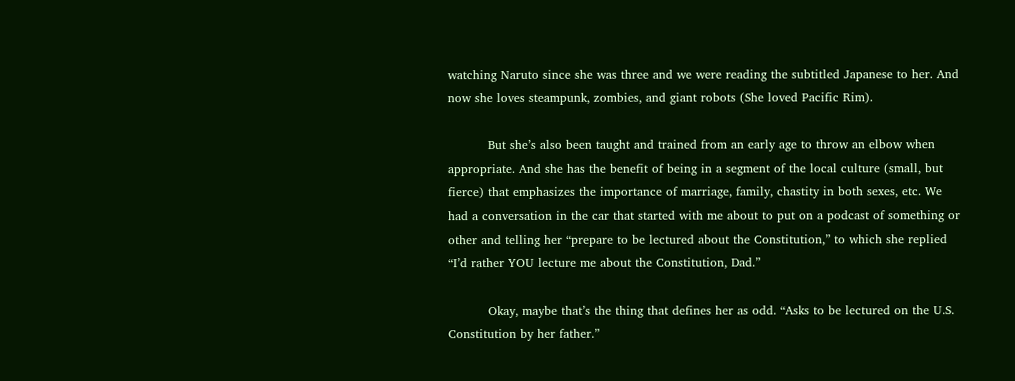watching Naruto since she was three and we were reading the subtitled Japanese to her. And now she loves steampunk, zombies, and giant robots (She loved Pacific Rim).

          But she’s also been taught and trained from an early age to throw an elbow when appropriate. And she has the benefit of being in a segment of the local culture (small, but fierce) that emphasizes the importance of marriage, family, chastity in both sexes, etc. We had a conversation in the car that started with me about to put on a podcast of something or other and telling her “prepare to be lectured about the Constitution,” to which she replied “I’d rather YOU lecture me about the Constitution, Dad.”

          Okay, maybe that’s the thing that defines her as odd. “Asks to be lectured on the U.S. Constitution by her father.”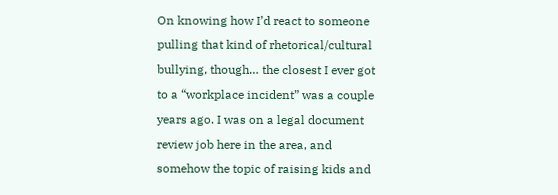On knowing how I’d react to someone pulling that kind of rhetorical/cultural bullying, though… the closest I ever got to a “workplace incident” was a couple years ago. I was on a legal document review job here in the area, and somehow the topic of raising kids and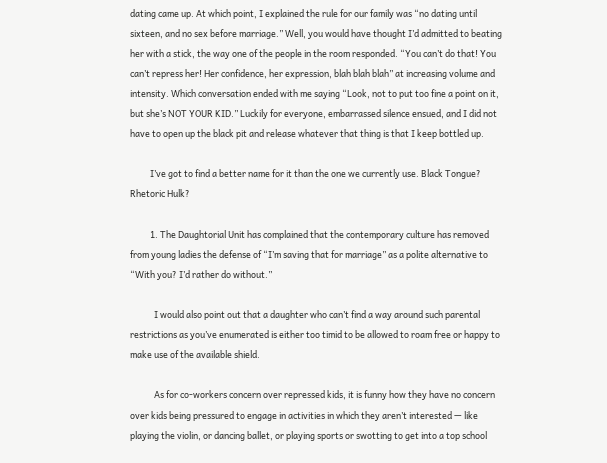dating came up. At which point, I explained the rule for our family was “no dating until sixteen, and no sex before marriage.” Well, you would have thought I’d admitted to beating her with a stick, the way one of the people in the room responded. “You can’t do that! You can’t repress her! Her confidence, her expression, blah blah blah” at increasing volume and intensity. Which conversation ended with me saying “Look, not to put too fine a point on it, but she’s NOT YOUR KID.” Luckily for everyone, embarrassed silence ensued, and I did not have to open up the black pit and release whatever that thing is that I keep bottled up.

          I’ve got to find a better name for it than the one we currently use. Black Tongue? Rhetoric Hulk?

          1. The Daughtorial Unit has complained that the contemporary culture has removed from young ladies the defense of “I’m saving that for marriage” as a polite alternative to “With you? I’d rather do without.”

            I would also point out that a daughter who can’t find a way around such parental restrictions as you’ve enumerated is either too timid to be allowed to roam free or happy to make use of the available shield.

            As for co-workers concern over repressed kids, it is funny how they have no concern over kids being pressured to engage in activities in which they aren’t interested — like playing the violin, or dancing ballet, or playing sports or swotting to get into a top school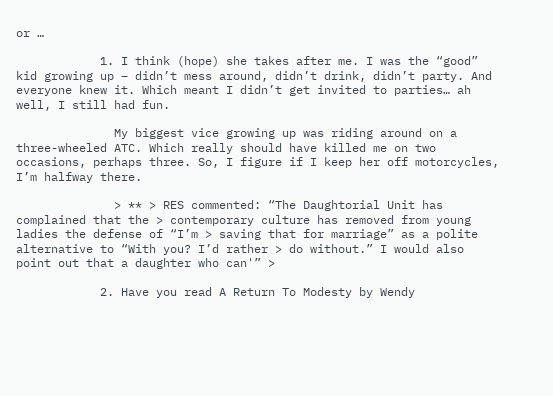or …

            1. I think (hope) she takes after me. I was the “good” kid growing up – didn’t mess around, didn’t drink, didn’t party. And everyone knew it. Which meant I didn’t get invited to parties… ah well, I still had fun.

              My biggest vice growing up was riding around on a three-wheeled ATC. Which really should have killed me on two occasions, perhaps three. So, I figure if I keep her off motorcycles, I’m halfway there.

              > ** > RES commented: “The Daughtorial Unit has complained that the > contemporary culture has removed from young ladies the defense of “I’m > saving that for marriage” as a polite alternative to “With you? I’d rather > do without.” I would also point out that a daughter who can'” >

            2. Have you read A Return To Modesty by Wendy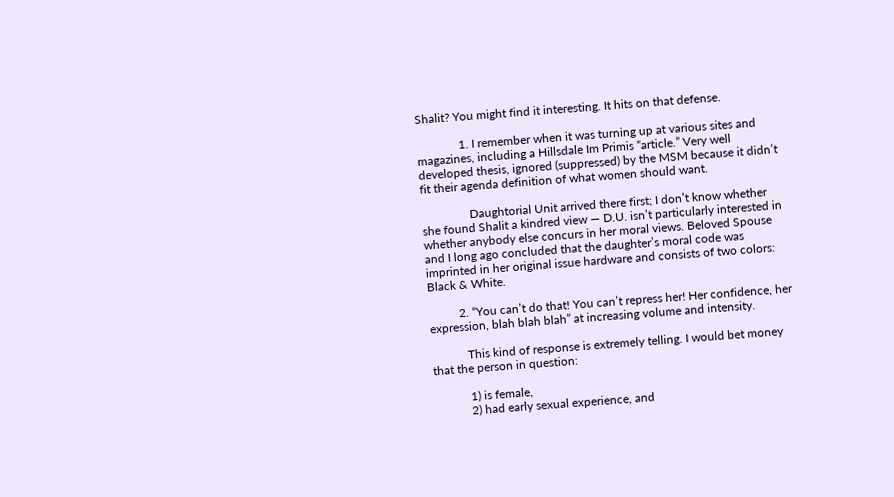Shalit? You might find it interesting. It hits on that defense.

              1. I remember when it was turning up at various sites and magazines, including a Hillsdale Im Primis “article.” Very well developed thesis, ignored (suppressed) by the MSM because it didn’t fit their agenda definition of what women should want.

                Daughtorial Unit arrived there first; I don’t know whether she found Shalit a kindred view — D.U. isn’t particularly interested in whether anybody else concurs in her moral views. Beloved Spouse and I long ago concluded that the daughter’s moral code was imprinted in her original issue hardware and consists of two colors: Black & White.

          2. “You can’t do that! You can’t repress her! Her confidence, her expression, blah blah blah” at increasing volume and intensity.

            This kind of response is extremely telling. I would bet money that the person in question:

            1) is female,
            2) had early sexual experience, and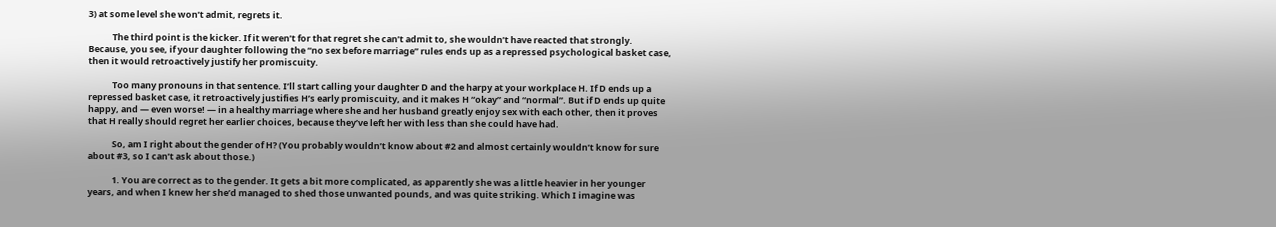3) at some level she won’t admit, regrets it.

            The third point is the kicker. If it weren’t for that regret she can’t admit to, she wouldn’t have reacted that strongly. Because, you see, if your daughter following the “no sex before marriage” rules ends up as a repressed psychological basket case, then it would retroactively justify her promiscuity.

            Too many pronouns in that sentence. I’ll start calling your daughter D and the harpy at your workplace H. If D ends up a repressed basket case, it retroactively justifies H’s early promiscuity, and it makes H “okay” and “normal”. But if D ends up quite happy, and — even worse! — in a healthy marriage where she and her husband greatly enjoy sex with each other, then it proves that H really should regret her earlier choices, because they’ve left her with less than she could have had.

            So, am I right about the gender of H? (You probably wouldn’t know about #2 and almost certainly wouldn’t know for sure about #3, so I can’t ask about those.)

            1. You are correct as to the gender. It gets a bit more complicated, as apparently she was a little heavier in her younger years, and when I knew her she’d managed to shed those unwanted pounds, and was quite striking. Which I imagine was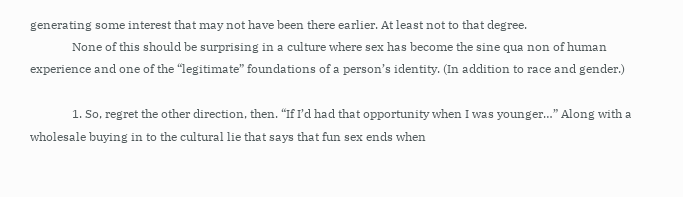generating some interest that may not have been there earlier. At least not to that degree.
              None of this should be surprising in a culture where sex has become the sine qua non of human experience and one of the “legitimate” foundations of a person’s identity. (In addition to race and gender.)

              1. So, regret the other direction, then. “If I’d had that opportunity when I was younger…” Along with a wholesale buying in to the cultural lie that says that fun sex ends when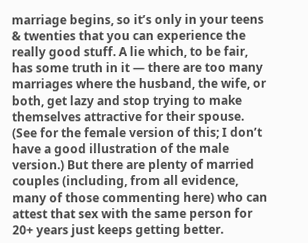marriage begins, so it’s only in your teens & twenties that you can experience the really good stuff. A lie which, to be fair, has some truth in it — there are too many marriages where the husband, the wife, or both, get lazy and stop trying to make themselves attractive for their spouse. (See for the female version of this; I don’t have a good illustration of the male version.) But there are plenty of married couples (including, from all evidence, many of those commenting here) who can attest that sex with the same person for 20+ years just keeps getting better.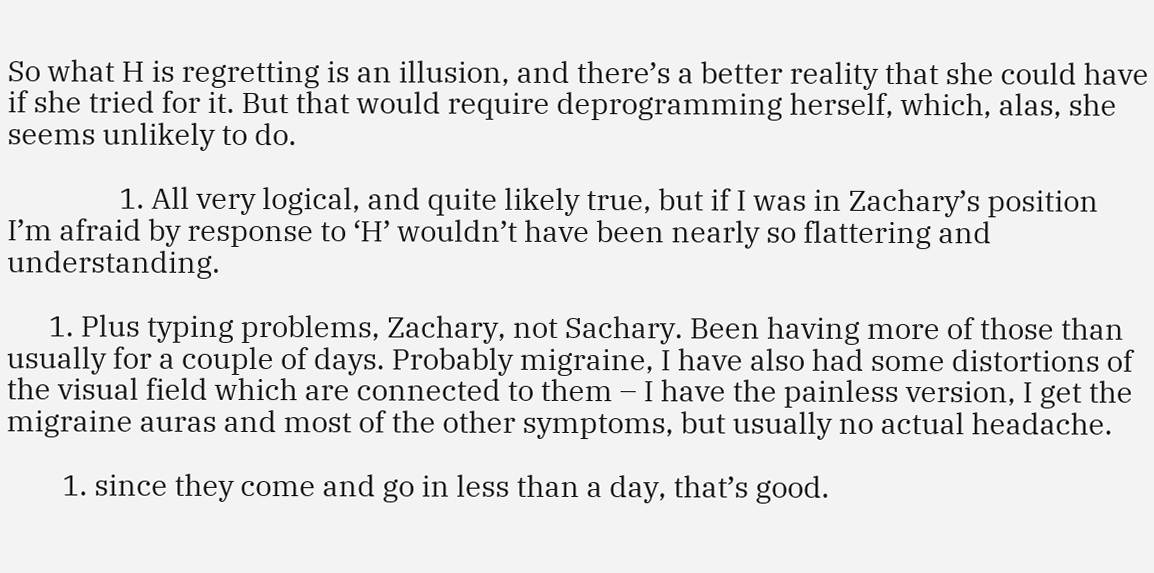So what H is regretting is an illusion, and there’s a better reality that she could have if she tried for it. But that would require deprogramming herself, which, alas, she seems unlikely to do.

                1. All very logical, and quite likely true, but if I was in Zachary’s position I’m afraid by response to ‘H’ wouldn’t have been nearly so flattering and understanding.

      1. Plus typing problems, Zachary, not Sachary. Been having more of those than usually for a couple of days. Probably migraine, I have also had some distortions of the visual field which are connected to them – I have the painless version, I get the migraine auras and most of the other symptoms, but usually no actual headache.

        1. since they come and go in less than a day, that’s good.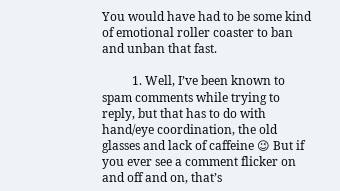You would have had to be some kind of emotional roller coaster to ban and unban that fast.

          1. Well, I’ve been known to spam comments while trying to reply, but that has to do with hand/eye coordination, the old glasses and lack of caffeine 😉 But if you ever see a comment flicker on and off and on, that’s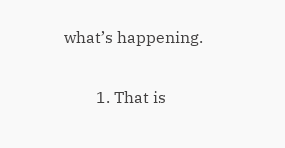what’s happening.

        1. That is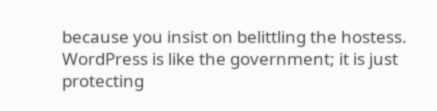because you insist on belittling the hostess. WordPress is like the government; it is just protecting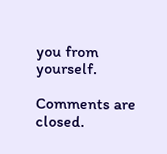you from yourself.

Comments are closed.